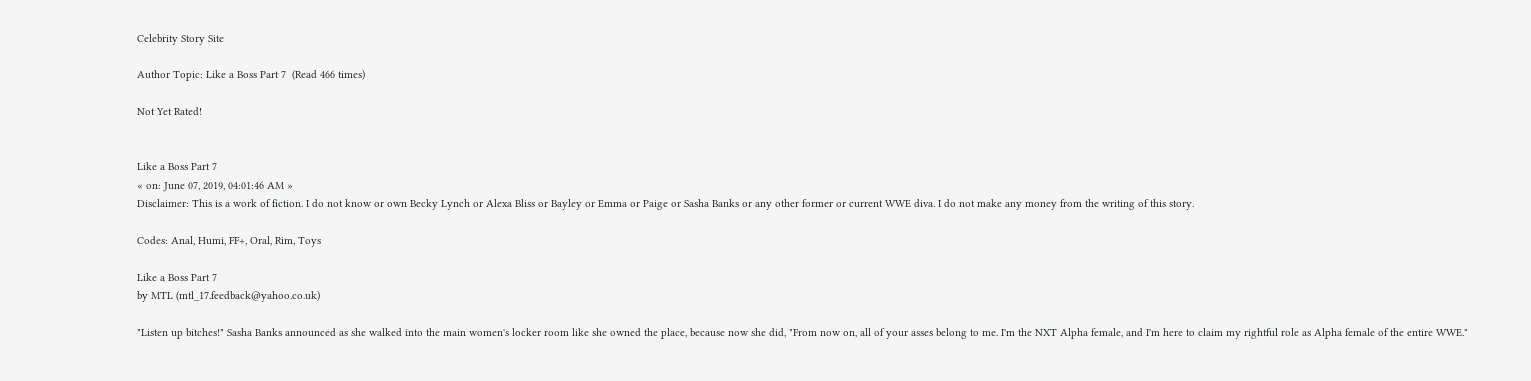Celebrity Story Site

Author Topic: Like a Boss Part 7  (Read 466 times)

Not Yet Rated!


Like a Boss Part 7
« on: June 07, 2019, 04:01:46 AM »
Disclaimer: This is a work of fiction. I do not know or own Becky Lynch or Alexa Bliss or Bayley or Emma or Paige or Sasha Banks or any other former or current WWE diva. I do not make any money from the writing of this story.

Codes: Anal, Humi, FF+, Oral, Rim, Toys

Like a Boss Part 7
by MTL (mtl_17.feedback@yahoo.co.uk)

"Listen up bitches!" Sasha Banks announced as she walked into the main women's locker room like she owned the place, because now she did, "From now on, all of your asses belong to me. I'm the NXT Alpha female, and I'm here to claim my rightful role as Alpha female of the entire WWE."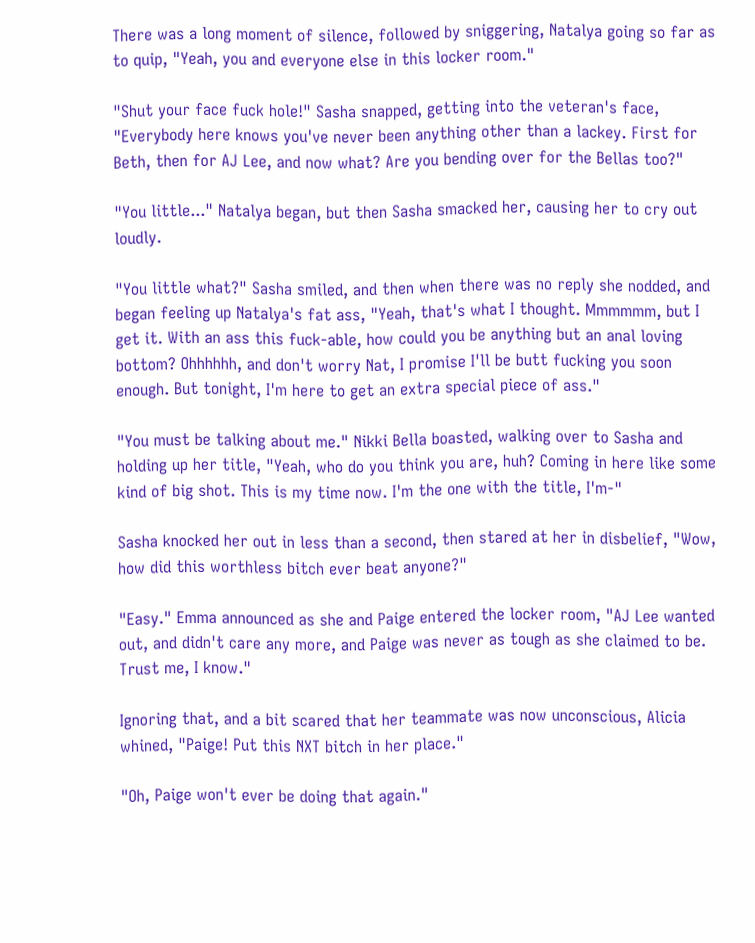There was a long moment of silence, followed by sniggering, Natalya going so far as to quip, "Yeah, you and everyone else in this locker room."

"Shut your face fuck hole!" Sasha snapped, getting into the veteran's face, "Everybody here knows you've never been anything other than a lackey. First for Beth, then for AJ Lee, and now what? Are you bending over for the Bellas too?"

"You little..." Natalya began, but then Sasha smacked her, causing her to cry out loudly.

"You little what?" Sasha smiled, and then when there was no reply she nodded, and began feeling up Natalya's fat ass, "Yeah, that's what I thought. Mmmmmm, but I get it. With an ass this fuck-able, how could you be anything but an anal loving bottom? Ohhhhhh, and don't worry Nat, I promise I'll be butt fucking you soon enough. But tonight, I'm here to get an extra special piece of ass."

"You must be talking about me." Nikki Bella boasted, walking over to Sasha and holding up her title, "Yeah, who do you think you are, huh? Coming in here like some kind of big shot. This is my time now. I'm the one with the title, I'm-"

Sasha knocked her out in less than a second, then stared at her in disbelief, "Wow, how did this worthless bitch ever beat anyone?"

"Easy." Emma announced as she and Paige entered the locker room, "AJ Lee wanted out, and didn't care any more, and Paige was never as tough as she claimed to be. Trust me, I know."

Ignoring that, and a bit scared that her teammate was now unconscious, Alicia whined, "Paige! Put this NXT bitch in her place."

"Oh, Paige won't ever be doing that again."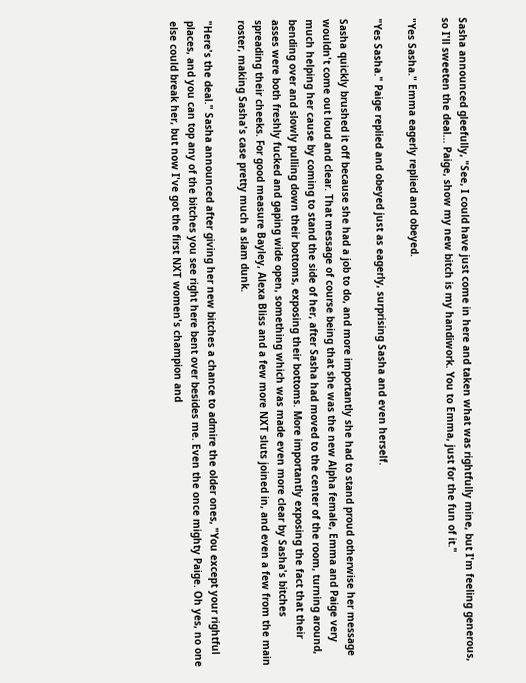Sasha announced gleefully, "See, I could have just come in here and taken what was rightfully mine, but I'm feeling generous, so I'll sweeten the deal... Paige, show my new bitch is my handiwork. You to Emma, just for the fun of it."

"Yes Sasha." Emma eagerly replied and obeyed.

"Yes Sasha." Paige replied and obeyed just as eagerly, surprising Sasha and even herself.

Sasha quickly brushed it off because she had a job to do, and more importantly she had to stand proud otherwise her message wouldn't come out loud and clear. That message of course being that she was the new Alpha female, Emma and Paige very much helping her cause by coming to stand the side of her, after Sasha had moved to the center of the room, turning around, bending over and slowly pulling down their bottoms, exposing their bottoms. More importantly exposing the fact that their asses were both freshly fucked and gaping wide open, something which was made even more clear by Sasha's bitches spreading their cheeks. For good measure Bayley, Alexa Bliss and a few more NXT sluts joined in, and even a few from the main roster, making Sasha's case pretty much a slam dunk.

"Here's the deal." Sasha announced after giving her new bitches a chance to admire the older ones, "You except your rightful places, and you can top any of the bitches you see right here bent over besides me. Even the once mighty Paige. Oh yes, no one else could break her, but now I've got the first NXT women's champion and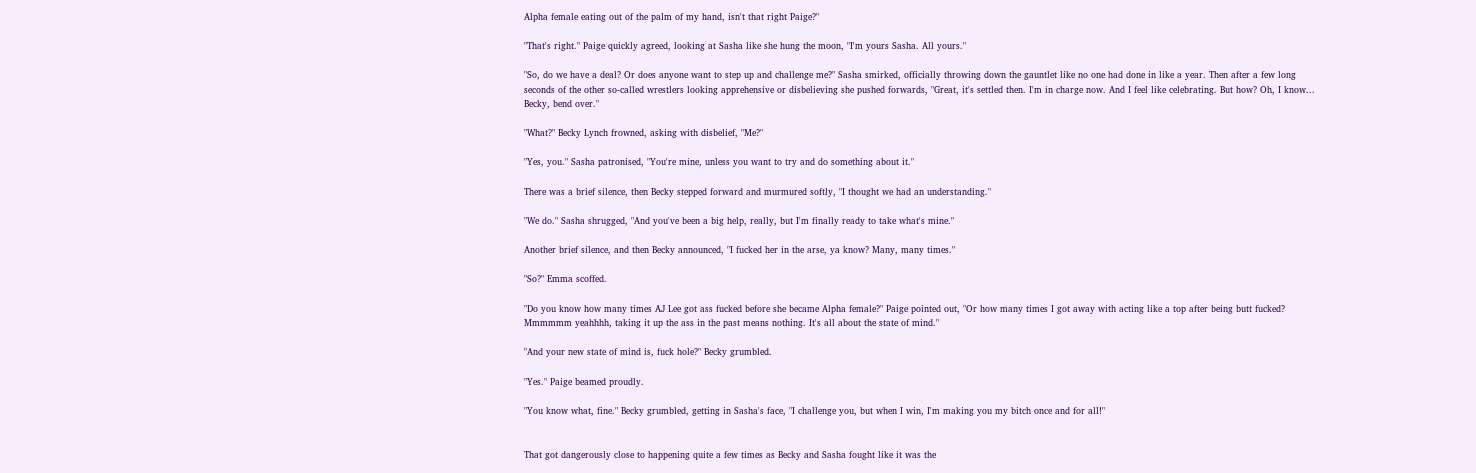Alpha female eating out of the palm of my hand, isn't that right Paige?"

"That's right." Paige quickly agreed, looking at Sasha like she hung the moon, "I'm yours Sasha. All yours."

"So, do we have a deal? Or does anyone want to step up and challenge me?" Sasha smirked, officially throwing down the gauntlet like no one had done in like a year. Then after a few long seconds of the other so-called wrestlers looking apprehensive or disbelieving she pushed forwards, "Great, it's settled then. I'm in charge now. And I feel like celebrating. But how? Oh, I know... Becky, bend over."

"What?" Becky Lynch frowned, asking with disbelief, "Me?"

"Yes, you." Sasha patronised, "You're mine, unless you want to try and do something about it."

There was a brief silence, then Becky stepped forward and murmured softly, "I thought we had an understanding."

"We do." Sasha shrugged, "And you've been a big help, really, but I'm finally ready to take what's mine."

Another brief silence, and then Becky announced, "I fucked her in the arse, ya know? Many, many times."

"So?" Emma scoffed.

"Do you know how many times AJ Lee got ass fucked before she became Alpha female?" Paige pointed out, "Or how many times I got away with acting like a top after being butt fucked? Mmmmmm yeahhhh, taking it up the ass in the past means nothing. It's all about the state of mind."

"And your new state of mind is, fuck hole?" Becky grumbled.

"Yes." Paige beamed proudly.

"You know what, fine." Becky grumbled, getting in Sasha's face, "I challenge you, but when I win, I'm making you my bitch once and for all!"


That got dangerously close to happening quite a few times as Becky and Sasha fought like it was the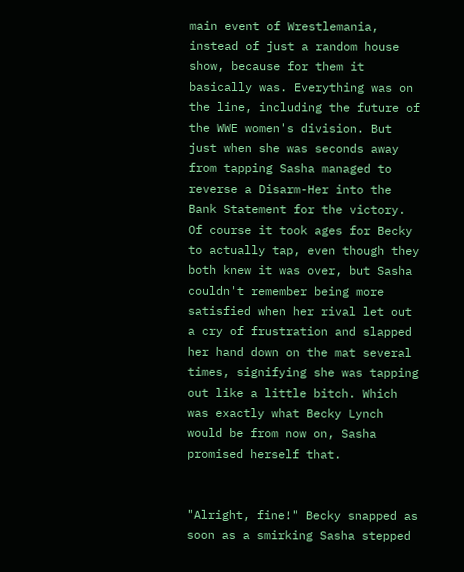main event of Wrestlemania, instead of just a random house show, because for them it basically was. Everything was on the line, including the future of the WWE women's division. But just when she was seconds away from tapping Sasha managed to reverse a Disarm-Her into the Bank Statement for the victory. Of course it took ages for Becky to actually tap, even though they both knew it was over, but Sasha couldn't remember being more satisfied when her rival let out a cry of frustration and slapped her hand down on the mat several times, signifying she was tapping out like a little bitch. Which was exactly what Becky Lynch would be from now on, Sasha promised herself that.


"Alright, fine!" Becky snapped as soon as a smirking Sasha stepped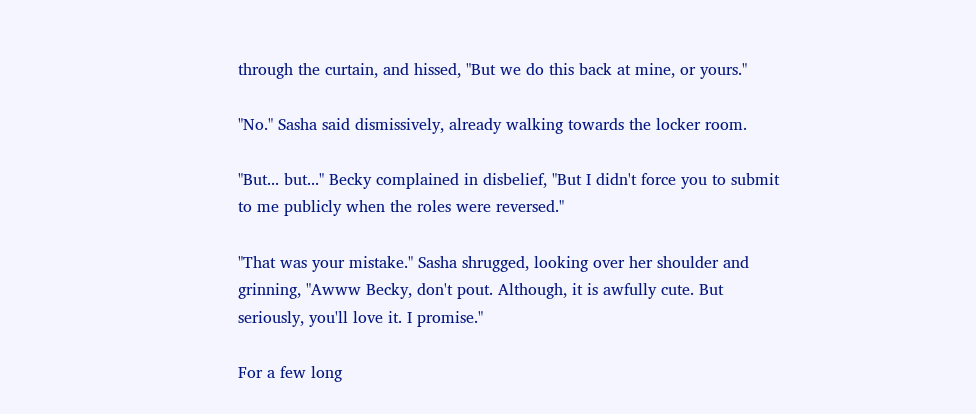through the curtain, and hissed, "But we do this back at mine, or yours."

"No." Sasha said dismissively, already walking towards the locker room.

"But... but..." Becky complained in disbelief, "But I didn't force you to submit to me publicly when the roles were reversed."

"That was your mistake." Sasha shrugged, looking over her shoulder and grinning, "Awww Becky, don't pout. Although, it is awfully cute. But seriously, you'll love it. I promise."

For a few long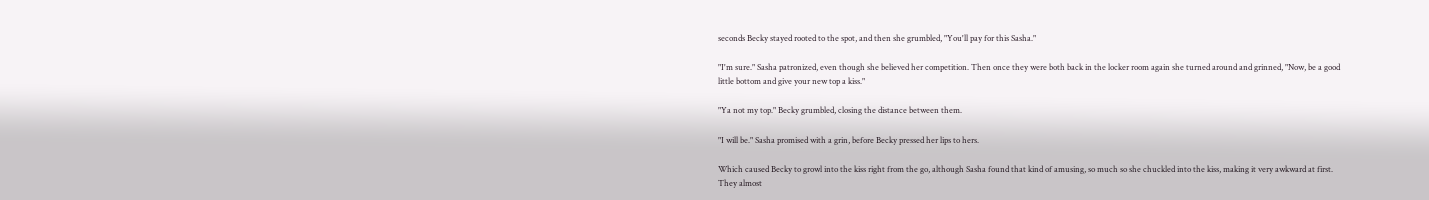seconds Becky stayed rooted to the spot, and then she grumbled, "You'll pay for this Sasha."

"I'm sure." Sasha patronized, even though she believed her competition. Then once they were both back in the locker room again she turned around and grinned, "Now, be a good little bottom and give your new top a kiss."

"Ya not my top." Becky grumbled, closing the distance between them.

"I will be." Sasha promised with a grin, before Becky pressed her lips to hers.

Which caused Becky to growl into the kiss right from the go, although Sasha found that kind of amusing, so much so she chuckled into the kiss, making it very awkward at first. They almost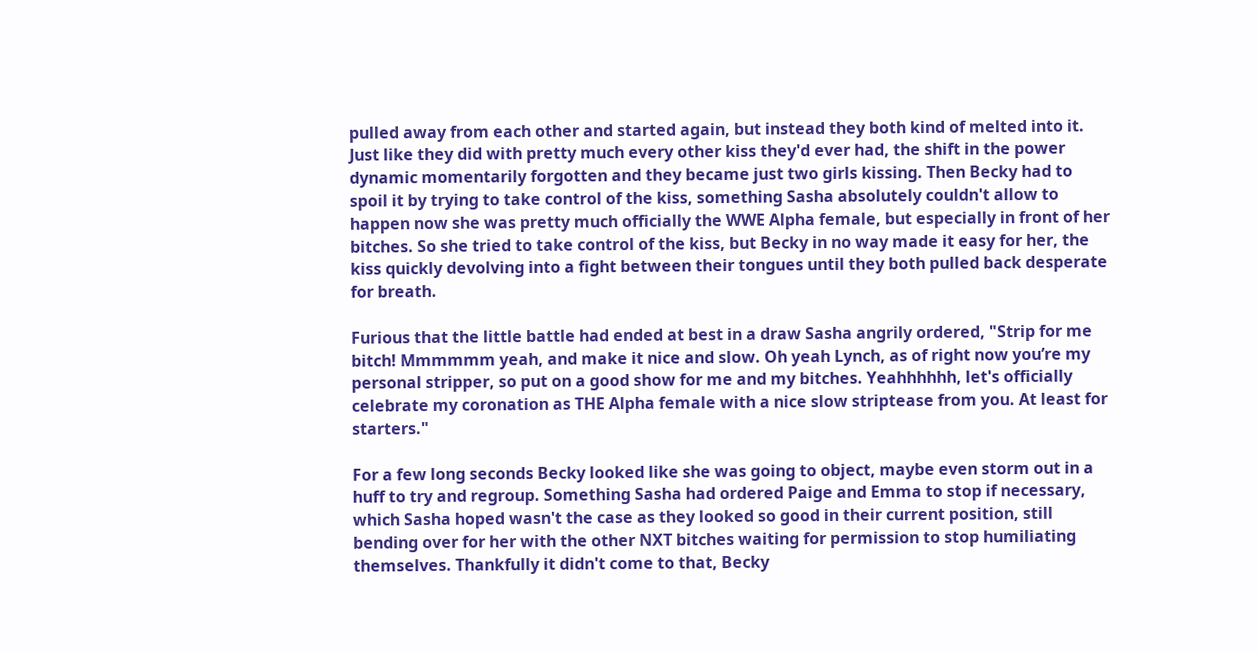pulled away from each other and started again, but instead they both kind of melted into it. Just like they did with pretty much every other kiss they'd ever had, the shift in the power dynamic momentarily forgotten and they became just two girls kissing. Then Becky had to spoil it by trying to take control of the kiss, something Sasha absolutely couldn't allow to happen now she was pretty much officially the WWE Alpha female, but especially in front of her bitches. So she tried to take control of the kiss, but Becky in no way made it easy for her, the kiss quickly devolving into a fight between their tongues until they both pulled back desperate for breath.

Furious that the little battle had ended at best in a draw Sasha angrily ordered, "Strip for me bitch! Mmmmmm yeah, and make it nice and slow. Oh yeah Lynch, as of right now you’re my personal stripper, so put on a good show for me and my bitches. Yeahhhhhh, let's officially celebrate my coronation as THE Alpha female with a nice slow striptease from you. At least for starters."

For a few long seconds Becky looked like she was going to object, maybe even storm out in a huff to try and regroup. Something Sasha had ordered Paige and Emma to stop if necessary, which Sasha hoped wasn't the case as they looked so good in their current position, still bending over for her with the other NXT bitches waiting for permission to stop humiliating themselves. Thankfully it didn't come to that, Becky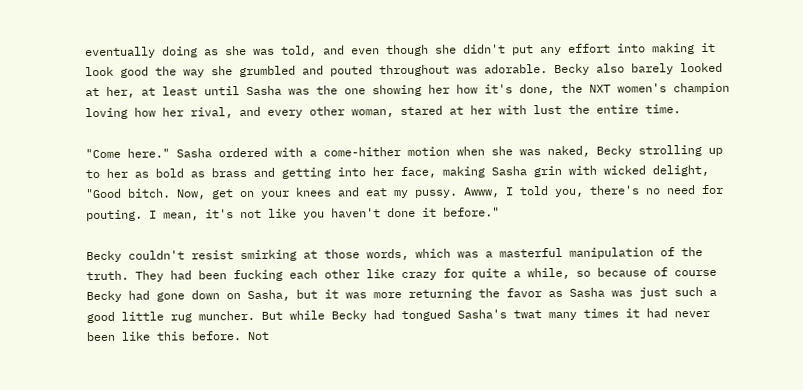eventually doing as she was told, and even though she didn't put any effort into making it look good the way she grumbled and pouted throughout was adorable. Becky also barely looked at her, at least until Sasha was the one showing her how it's done, the NXT women's champion loving how her rival, and every other woman, stared at her with lust the entire time.

"Come here." Sasha ordered with a come-hither motion when she was naked, Becky strolling up to her as bold as brass and getting into her face, making Sasha grin with wicked delight, "Good bitch. Now, get on your knees and eat my pussy. Awww, I told you, there's no need for pouting. I mean, it's not like you haven't done it before."

Becky couldn't resist smirking at those words, which was a masterful manipulation of the truth. They had been fucking each other like crazy for quite a while, so because of course Becky had gone down on Sasha, but it was more returning the favor as Sasha was just such a good little rug muncher. But while Becky had tongued Sasha's twat many times it had never been like this before. Not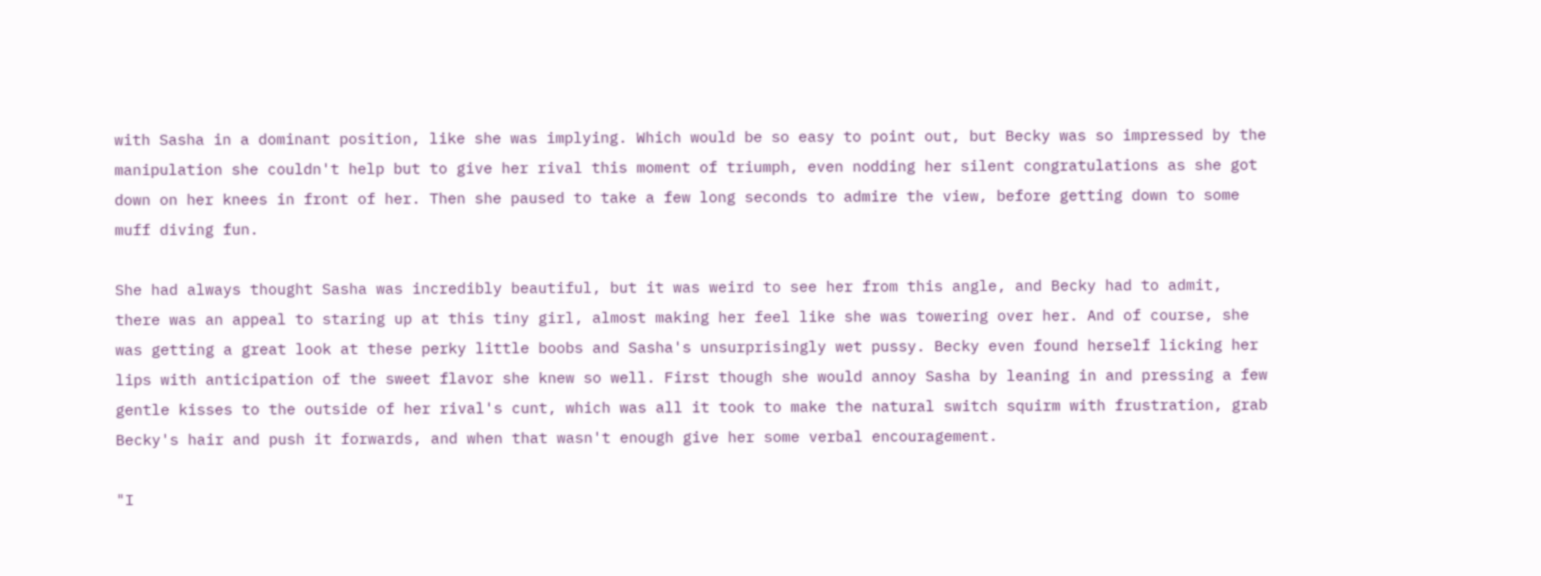with Sasha in a dominant position, like she was implying. Which would be so easy to point out, but Becky was so impressed by the manipulation she couldn't help but to give her rival this moment of triumph, even nodding her silent congratulations as she got down on her knees in front of her. Then she paused to take a few long seconds to admire the view, before getting down to some muff diving fun.

She had always thought Sasha was incredibly beautiful, but it was weird to see her from this angle, and Becky had to admit, there was an appeal to staring up at this tiny girl, almost making her feel like she was towering over her. And of course, she was getting a great look at these perky little boobs and Sasha's unsurprisingly wet pussy. Becky even found herself licking her lips with anticipation of the sweet flavor she knew so well. First though she would annoy Sasha by leaning in and pressing a few gentle kisses to the outside of her rival's cunt, which was all it took to make the natural switch squirm with frustration, grab Becky's hair and push it forwards, and when that wasn't enough give her some verbal encouragement.

"I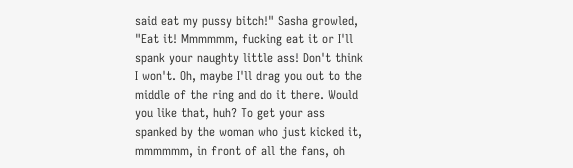said eat my pussy bitch!" Sasha growled, "Eat it! Mmmmmm, fucking eat it or I'll spank your naughty little ass! Don't think I won't. Oh, maybe I'll drag you out to the middle of the ring and do it there. Would you like that, huh? To get your ass spanked by the woman who just kicked it, mmmmmm, in front of all the fans, oh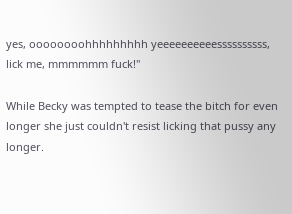yes, oooooooohhhhhhhhh yeeeeeeeeeessssssssss, lick me, mmmmmm fuck!"

While Becky was tempted to tease the bitch for even longer she just couldn't resist licking that pussy any longer.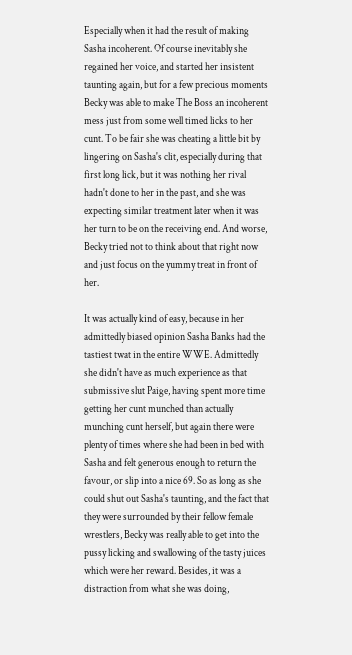Especially when it had the result of making Sasha incoherent. Of course inevitably she regained her voice, and started her insistent taunting again, but for a few precious moments Becky was able to make The Boss an incoherent mess just from some well timed licks to her cunt. To be fair she was cheating a little bit by lingering on Sasha's clit, especially during that first long lick, but it was nothing her rival hadn't done to her in the past, and she was expecting similar treatment later when it was her turn to be on the receiving end. And worse, Becky tried not to think about that right now and just focus on the yummy treat in front of her.

It was actually kind of easy, because in her admittedly biased opinion Sasha Banks had the tastiest twat in the entire WWE. Admittedly she didn't have as much experience as that submissive slut Paige, having spent more time getting her cunt munched than actually munching cunt herself, but again there were plenty of times where she had been in bed with Sasha and felt generous enough to return the favour, or slip into a nice 69. So as long as she could shut out Sasha's taunting, and the fact that they were surrounded by their fellow female wrestlers, Becky was really able to get into the pussy licking and swallowing of the tasty juices which were her reward. Besides, it was a distraction from what she was doing,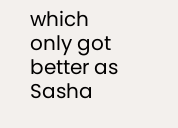which only got better as Sasha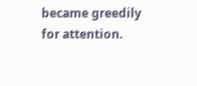became greedily for attention.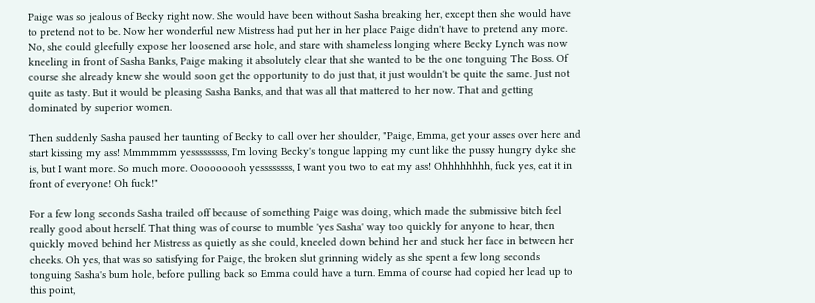Paige was so jealous of Becky right now. She would have been without Sasha breaking her, except then she would have to pretend not to be. Now her wonderful new Mistress had put her in her place Paige didn't have to pretend any more. No, she could gleefully expose her loosened arse hole, and stare with shameless longing where Becky Lynch was now kneeling in front of Sasha Banks, Paige making it absolutely clear that she wanted to be the one tonguing The Boss. Of course she already knew she would soon get the opportunity to do just that, it just wouldn't be quite the same. Just not quite as tasty. But it would be pleasing Sasha Banks, and that was all that mattered to her now. That and getting dominated by superior women.

Then suddenly Sasha paused her taunting of Becky to call over her shoulder, "Paige, Emma, get your asses over here and start kissing my ass! Mmmmmm yesssssssss, I'm loving Becky's tongue lapping my cunt like the pussy hungry dyke she is, but I want more. So much more. Ooooooooh yessssssss, I want you two to eat my ass! Ohhhhhhhh, fuck yes, eat it in front of everyone! Oh fuck!"

For a few long seconds Sasha trailed off because of something Paige was doing, which made the submissive bitch feel really good about herself. That thing was of course to mumble 'yes Sasha' way too quickly for anyone to hear, then quickly moved behind her Mistress as quietly as she could, kneeled down behind her and stuck her face in between her cheeks. Oh yes, that was so satisfying for Paige, the broken slut grinning widely as she spent a few long seconds tonguing Sasha's bum hole, before pulling back so Emma could have a turn. Emma of course had copied her lead up to this point,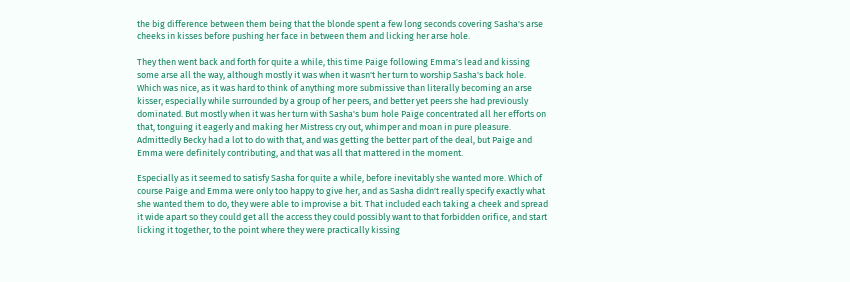the big difference between them being that the blonde spent a few long seconds covering Sasha's arse cheeks in kisses before pushing her face in between them and licking her arse hole.

They then went back and forth for quite a while, this time Paige following Emma's lead and kissing some arse all the way, although mostly it was when it wasn't her turn to worship Sasha's back hole. Which was nice, as it was hard to think of anything more submissive than literally becoming an arse kisser, especially while surrounded by a group of her peers, and better yet peers she had previously dominated. But mostly when it was her turn with Sasha's bum hole Paige concentrated all her efforts on that, tonguing it eagerly and making her Mistress cry out, whimper and moan in pure pleasure. Admittedly Becky had a lot to do with that, and was getting the better part of the deal, but Paige and Emma were definitely contributing, and that was all that mattered in the moment.

Especially as it seemed to satisfy Sasha for quite a while, before inevitably she wanted more. Which of course Paige and Emma were only too happy to give her, and as Sasha didn't really specify exactly what she wanted them to do, they were able to improvise a bit. That included each taking a cheek and spread it wide apart so they could get all the access they could possibly want to that forbidden orifice, and start licking it together, to the point where they were practically kissing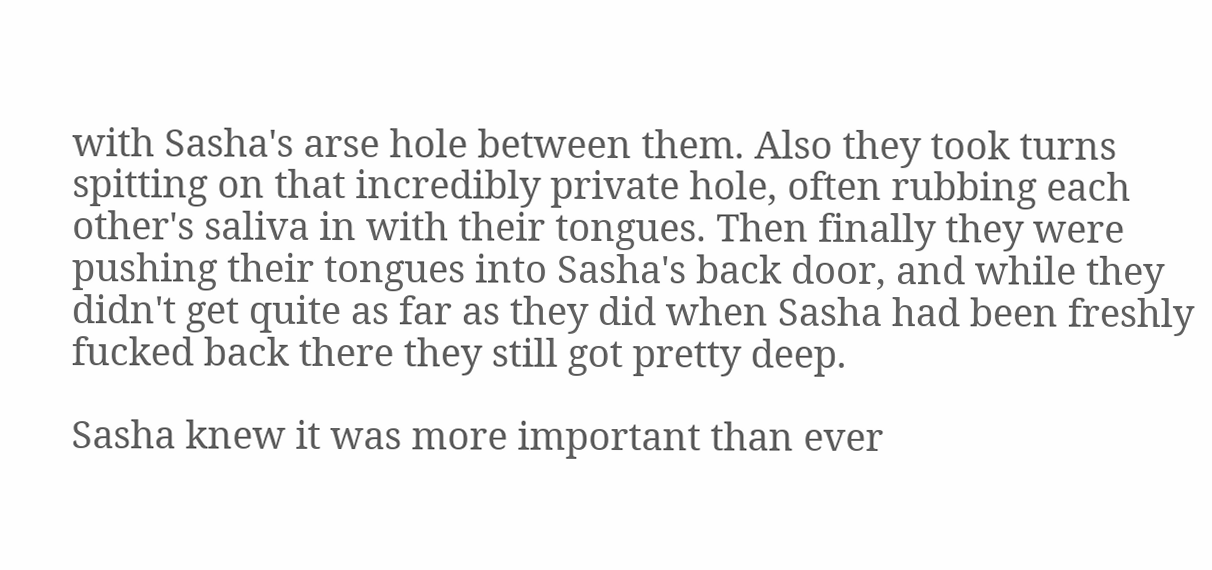with Sasha's arse hole between them. Also they took turns spitting on that incredibly private hole, often rubbing each other's saliva in with their tongues. Then finally they were pushing their tongues into Sasha's back door, and while they didn't get quite as far as they did when Sasha had been freshly fucked back there they still got pretty deep.

Sasha knew it was more important than ever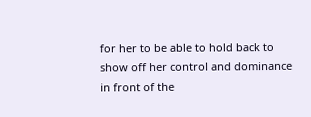for her to be able to hold back to show off her control and dominance in front of the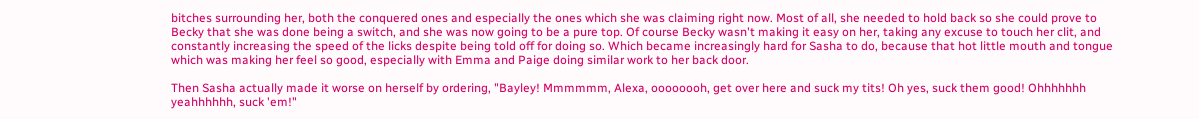bitches surrounding her, both the conquered ones and especially the ones which she was claiming right now. Most of all, she needed to hold back so she could prove to Becky that she was done being a switch, and she was now going to be a pure top. Of course Becky wasn't making it easy on her, taking any excuse to touch her clit, and constantly increasing the speed of the licks despite being told off for doing so. Which became increasingly hard for Sasha to do, because that hot little mouth and tongue which was making her feel so good, especially with Emma and Paige doing similar work to her back door.

Then Sasha actually made it worse on herself by ordering, "Bayley! Mmmmmm, Alexa, oooooooh, get over here and suck my tits! Oh yes, suck them good! Ohhhhhhh yeahhhhhh, suck 'em!"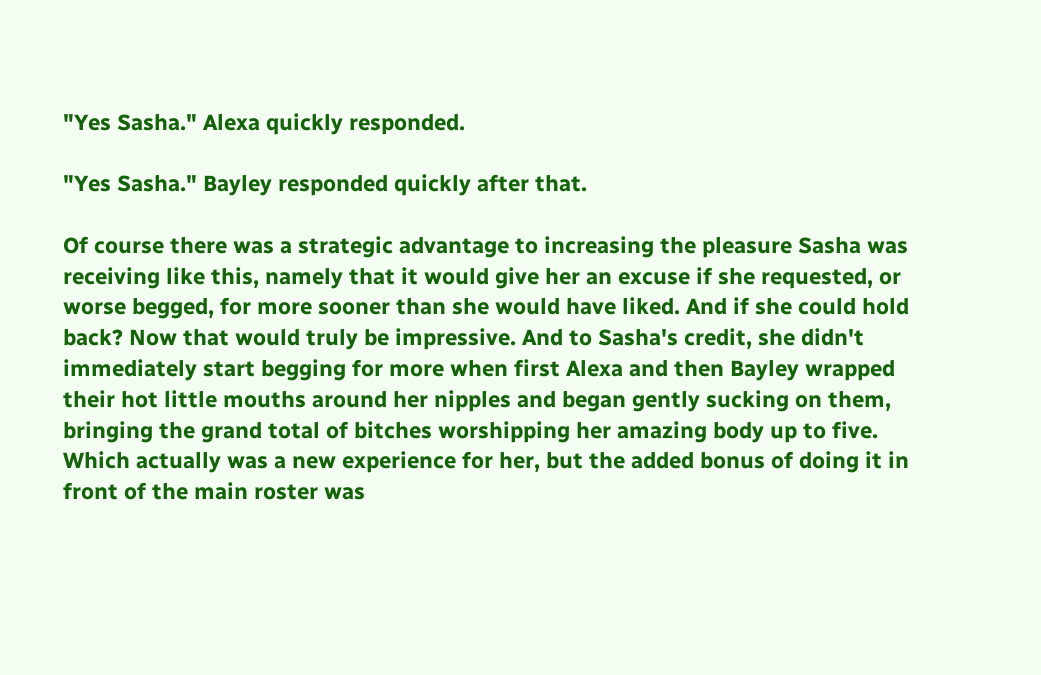"Yes Sasha." Alexa quickly responded.

"Yes Sasha." Bayley responded quickly after that.

Of course there was a strategic advantage to increasing the pleasure Sasha was receiving like this, namely that it would give her an excuse if she requested, or worse begged, for more sooner than she would have liked. And if she could hold back? Now that would truly be impressive. And to Sasha's credit, she didn't immediately start begging for more when first Alexa and then Bayley wrapped their hot little mouths around her nipples and began gently sucking on them, bringing the grand total of bitches worshipping her amazing body up to five. Which actually was a new experience for her, but the added bonus of doing it in front of the main roster was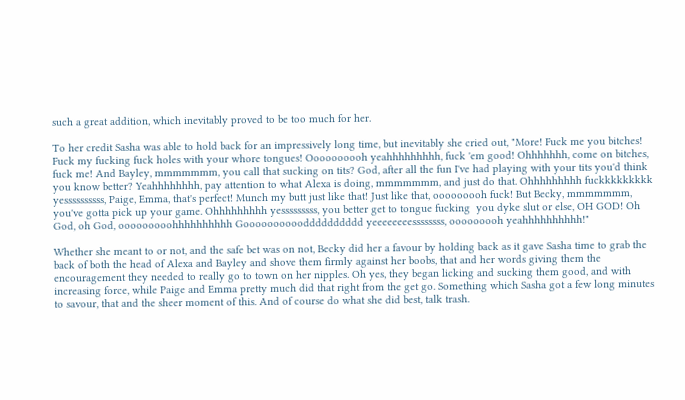such a great addition, which inevitably proved to be too much for her.

To her credit Sasha was able to hold back for an impressively long time, but inevitably she cried out, "More! Fuck me you bitches! Fuck my fucking fuck holes with your whore tongues! Oooooooooh yeahhhhhhhhh, fuck 'em good! Ohhhhhhh, come on bitches, fuck me! And Bayley, mmmmmmm, you call that sucking on tits? God, after all the fun I've had playing with your tits you'd think you know better? Yeahhhhhhhh, pay attention to what Alexa is doing, mmmmmmm, and just do that. Ohhhhhhhhh fuckkkkkkkkk yessssssssss, Paige, Emma, that's perfect! Munch my butt just like that! Just like that, ooooooooh fuck! But Becky, mmmmmmm, you've gotta pick up your game. Ohhhhhhhhh yesssssssss, you better get to tongue fucking  you dyke slut or else, OH GOD! Oh God, oh God, ooooooooohhhhhhhhhh Goooooooooodddddddddd yeeeeeeeessssssss, ooooooooh yeahhhhhhhhhh!"

Whether she meant to or not, and the safe bet was on not, Becky did her a favour by holding back as it gave Sasha time to grab the back of both the head of Alexa and Bayley and shove them firmly against her boobs, that and her words giving them the encouragement they needed to really go to town on her nipples. Oh yes, they began licking and sucking them good, and with increasing force, while Paige and Emma pretty much did that right from the get go. Something which Sasha got a few long minutes to savour, that and the sheer moment of this. And of course do what she did best, talk trash.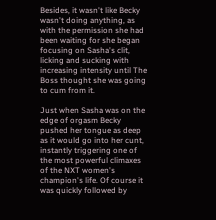Besides, it wasn't like Becky wasn't doing anything, as with the permission she had been waiting for she began focusing on Sasha's clit, licking and sucking with increasing intensity until The Boss thought she was going to cum from it.

Just when Sasha was on the edge of orgasm Becky pushed her tongue as deep as it would go into her cunt, instantly triggering one of the most powerful climaxes of the NXT women's champion's life. Of course it was quickly followed by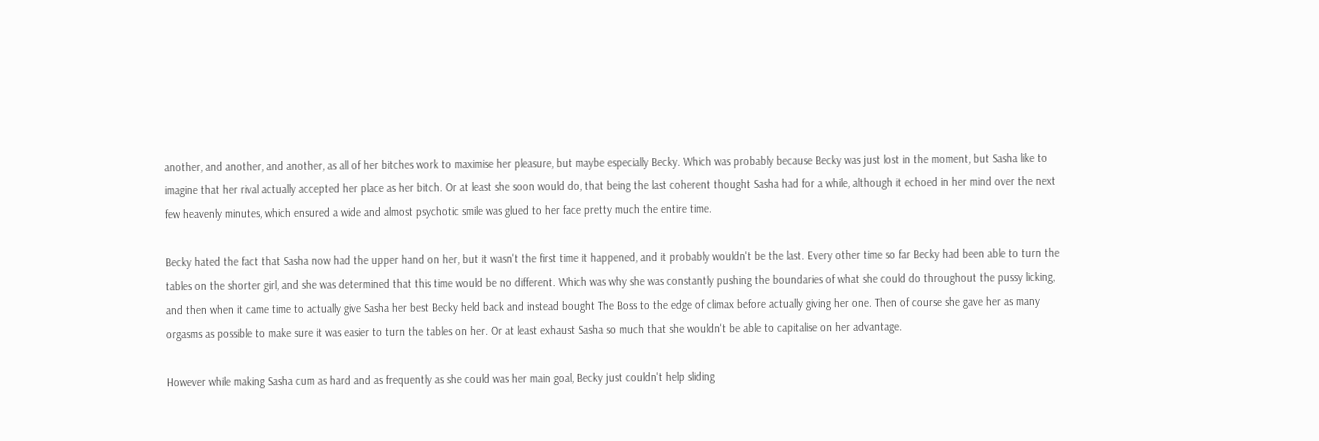another, and another, and another, as all of her bitches work to maximise her pleasure, but maybe especially Becky. Which was probably because Becky was just lost in the moment, but Sasha like to imagine that her rival actually accepted her place as her bitch. Or at least she soon would do, that being the last coherent thought Sasha had for a while, although it echoed in her mind over the next few heavenly minutes, which ensured a wide and almost psychotic smile was glued to her face pretty much the entire time.

Becky hated the fact that Sasha now had the upper hand on her, but it wasn't the first time it happened, and it probably wouldn't be the last. Every other time so far Becky had been able to turn the tables on the shorter girl, and she was determined that this time would be no different. Which was why she was constantly pushing the boundaries of what she could do throughout the pussy licking, and then when it came time to actually give Sasha her best Becky held back and instead bought The Boss to the edge of climax before actually giving her one. Then of course she gave her as many orgasms as possible to make sure it was easier to turn the tables on her. Or at least exhaust Sasha so much that she wouldn't be able to capitalise on her advantage.

However while making Sasha cum as hard and as frequently as she could was her main goal, Becky just couldn't help sliding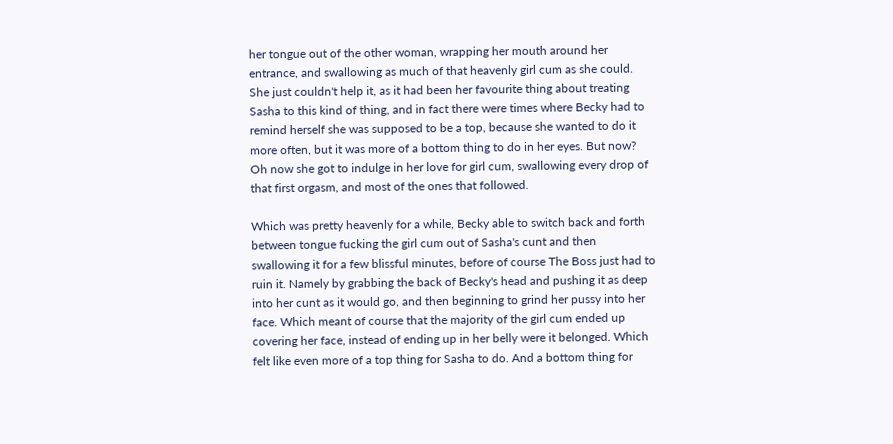her tongue out of the other woman, wrapping her mouth around her entrance, and swallowing as much of that heavenly girl cum as she could. She just couldn't help it, as it had been her favourite thing about treating Sasha to this kind of thing, and in fact there were times where Becky had to remind herself she was supposed to be a top, because she wanted to do it more often, but it was more of a bottom thing to do in her eyes. But now? Oh now she got to indulge in her love for girl cum, swallowing every drop of that first orgasm, and most of the ones that followed.

Which was pretty heavenly for a while, Becky able to switch back and forth between tongue fucking the girl cum out of Sasha's cunt and then swallowing it for a few blissful minutes, before of course The Boss just had to ruin it. Namely by grabbing the back of Becky's head and pushing it as deep into her cunt as it would go, and then beginning to grind her pussy into her face. Which meant of course that the majority of the girl cum ended up covering her face, instead of ending up in her belly were it belonged. Which felt like even more of a top thing for Sasha to do. And a bottom thing for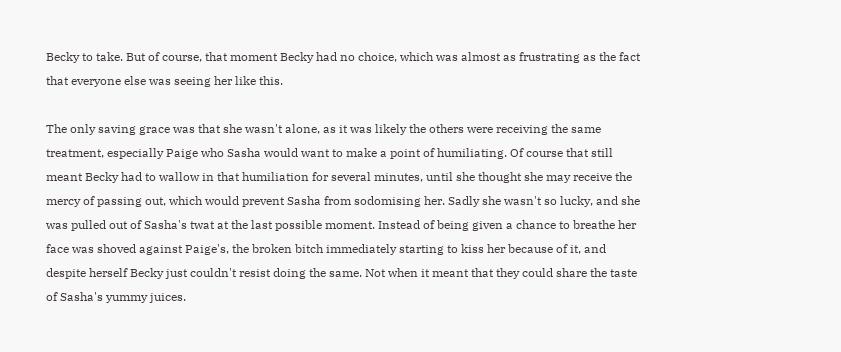Becky to take. But of course, that moment Becky had no choice, which was almost as frustrating as the fact that everyone else was seeing her like this.

The only saving grace was that she wasn't alone, as it was likely the others were receiving the same treatment, especially Paige who Sasha would want to make a point of humiliating. Of course that still meant Becky had to wallow in that humiliation for several minutes, until she thought she may receive the mercy of passing out, which would prevent Sasha from sodomising her. Sadly she wasn't so lucky, and she was pulled out of Sasha's twat at the last possible moment. Instead of being given a chance to breathe her face was shoved against Paige's, the broken bitch immediately starting to kiss her because of it, and despite herself Becky just couldn't resist doing the same. Not when it meant that they could share the taste of Sasha's yummy juices.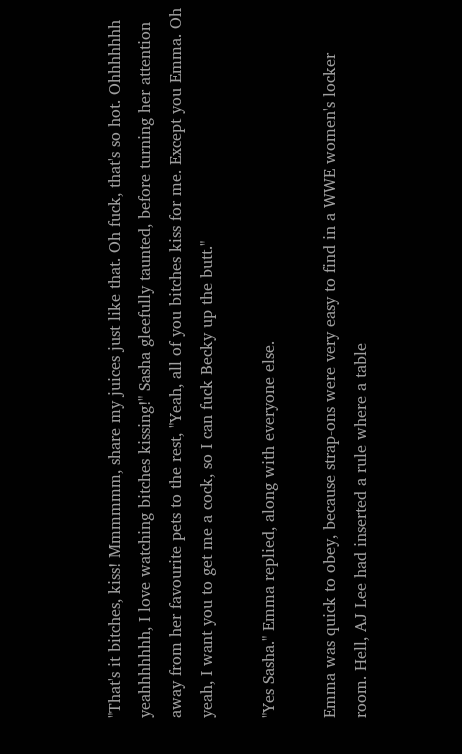"That's it bitches, kiss! Mmmmmm, share my juices just like that. Oh fuck, that's so hot. Ohhhhhhh yeahhhhhhh, I love watching bitches kissing!" Sasha gleefully taunted, before turning her attention away from her favourite pets to the rest, "Yeah, all of you bitches kiss for me. Except you Emma. Oh yeah, I want you to get me a cock, so I can fuck Becky up the butt."

"Yes Sasha." Emma replied, along with everyone else.

Emma was quick to obey, because strap-ons were very easy to find in a WWE women's locker room. Hell, AJ Lee had inserted a rule where a table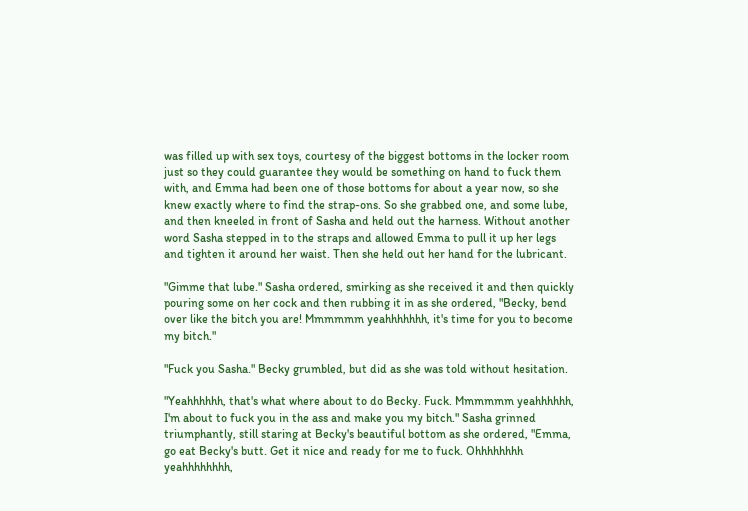was filled up with sex toys, courtesy of the biggest bottoms in the locker room just so they could guarantee they would be something on hand to fuck them with, and Emma had been one of those bottoms for about a year now, so she knew exactly where to find the strap-ons. So she grabbed one, and some lube, and then kneeled in front of Sasha and held out the harness. Without another word Sasha stepped in to the straps and allowed Emma to pull it up her legs and tighten it around her waist. Then she held out her hand for the lubricant.

"Gimme that lube." Sasha ordered, smirking as she received it and then quickly pouring some on her cock and then rubbing it in as she ordered, "Becky, bend over like the bitch you are! Mmmmmm yeahhhhhhh, it's time for you to become my bitch."

"Fuck you Sasha." Becky grumbled, but did as she was told without hesitation.

"Yeahhhhhh, that's what where about to do Becky. Fuck. Mmmmmm yeahhhhhh, I'm about to fuck you in the ass and make you my bitch." Sasha grinned triumphantly, still staring at Becky's beautiful bottom as she ordered, "Emma, go eat Becky's butt. Get it nice and ready for me to fuck. Ohhhhhhhh yeahhhhhhhh,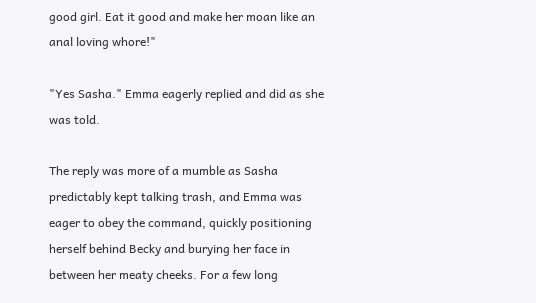good girl. Eat it good and make her moan like an anal loving whore!"

"Yes Sasha." Emma eagerly replied and did as she was told.

The reply was more of a mumble as Sasha predictably kept talking trash, and Emma was eager to obey the command, quickly positioning herself behind Becky and burying her face in between her meaty cheeks. For a few long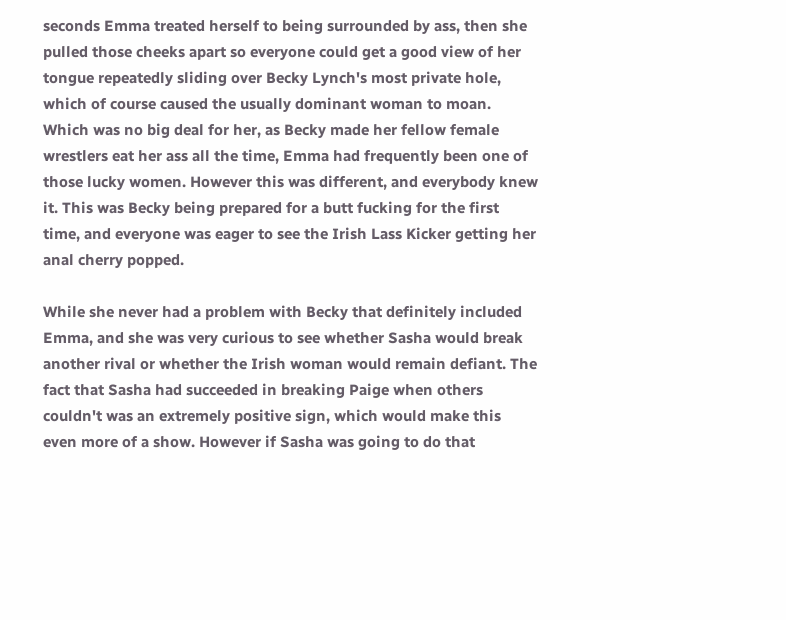seconds Emma treated herself to being surrounded by ass, then she pulled those cheeks apart so everyone could get a good view of her tongue repeatedly sliding over Becky Lynch's most private hole, which of course caused the usually dominant woman to moan. Which was no big deal for her, as Becky made her fellow female wrestlers eat her ass all the time, Emma had frequently been one of those lucky women. However this was different, and everybody knew it. This was Becky being prepared for a butt fucking for the first time, and everyone was eager to see the Irish Lass Kicker getting her anal cherry popped.

While she never had a problem with Becky that definitely included Emma, and she was very curious to see whether Sasha would break another rival or whether the Irish woman would remain defiant. The fact that Sasha had succeeded in breaking Paige when others couldn't was an extremely positive sign, which would make this even more of a show. However if Sasha was going to do that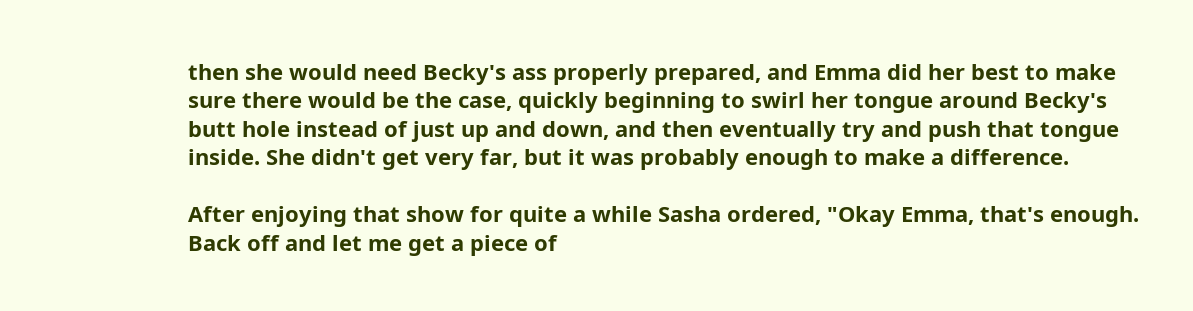then she would need Becky's ass properly prepared, and Emma did her best to make sure there would be the case, quickly beginning to swirl her tongue around Becky's butt hole instead of just up and down, and then eventually try and push that tongue inside. She didn't get very far, but it was probably enough to make a difference.

After enjoying that show for quite a while Sasha ordered, "Okay Emma, that's enough. Back off and let me get a piece of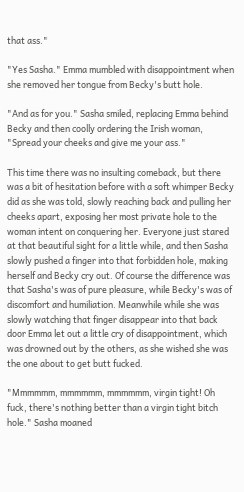that ass."

"Yes Sasha." Emma mumbled with disappointment when she removed her tongue from Becky's butt hole.

"And as for you." Sasha smiled, replacing Emma behind Becky and then coolly ordering the Irish woman, "Spread your cheeks and give me your ass."

This time there was no insulting comeback, but there was a bit of hesitation before with a soft whimper Becky did as she was told, slowly reaching back and pulling her cheeks apart, exposing her most private hole to the woman intent on conquering her. Everyone just stared at that beautiful sight for a little while, and then Sasha slowly pushed a finger into that forbidden hole, making herself and Becky cry out. Of course the difference was that Sasha's was of pure pleasure, while Becky's was of discomfort and humiliation. Meanwhile while she was slowly watching that finger disappear into that back door Emma let out a little cry of disappointment, which was drowned out by the others, as she wished she was the one about to get butt fucked.

"Mmmmmm, mmmmmm, mmmmmm, virgin tight! Oh fuck, there's nothing better than a virgin tight bitch hole." Sasha moaned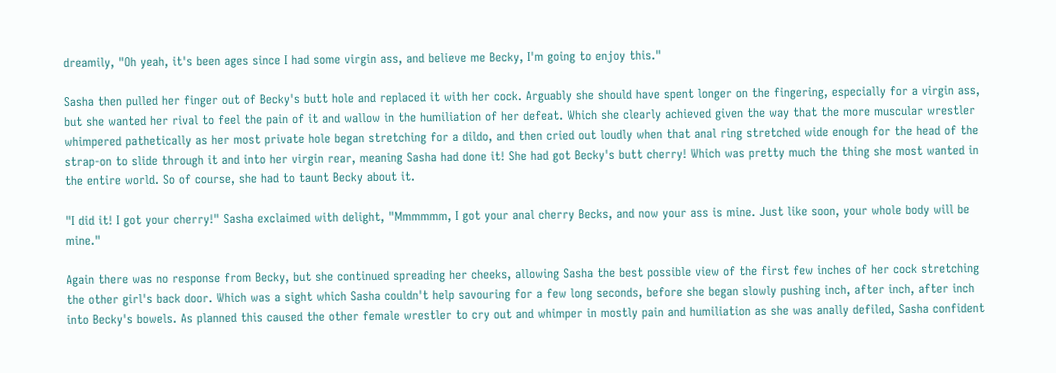dreamily, "Oh yeah, it's been ages since I had some virgin ass, and believe me Becky, I'm going to enjoy this."

Sasha then pulled her finger out of Becky's butt hole and replaced it with her cock. Arguably she should have spent longer on the fingering, especially for a virgin ass, but she wanted her rival to feel the pain of it and wallow in the humiliation of her defeat. Which she clearly achieved given the way that the more muscular wrestler whimpered pathetically as her most private hole began stretching for a dildo, and then cried out loudly when that anal ring stretched wide enough for the head of the strap-on to slide through it and into her virgin rear, meaning Sasha had done it! She had got Becky's butt cherry! Which was pretty much the thing she most wanted in the entire world. So of course, she had to taunt Becky about it.

"I did it! I got your cherry!" Sasha exclaimed with delight, "Mmmmmm, I got your anal cherry Becks, and now your ass is mine. Just like soon, your whole body will be mine."

Again there was no response from Becky, but she continued spreading her cheeks, allowing Sasha the best possible view of the first few inches of her cock stretching the other girl's back door. Which was a sight which Sasha couldn't help savouring for a few long seconds, before she began slowly pushing inch, after inch, after inch into Becky's bowels. As planned this caused the other female wrestler to cry out and whimper in mostly pain and humiliation as she was anally defiled, Sasha confident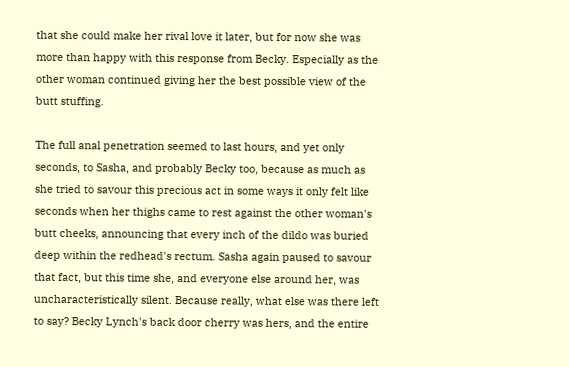that she could make her rival love it later, but for now she was more than happy with this response from Becky. Especially as the other woman continued giving her the best possible view of the butt stuffing.

The full anal penetration seemed to last hours, and yet only seconds, to Sasha, and probably Becky too, because as much as she tried to savour this precious act in some ways it only felt like seconds when her thighs came to rest against the other woman's butt cheeks, announcing that every inch of the dildo was buried deep within the redhead's rectum. Sasha again paused to savour that fact, but this time she, and everyone else around her, was uncharacteristically silent. Because really, what else was there left to say? Becky Lynch's back door cherry was hers, and the entire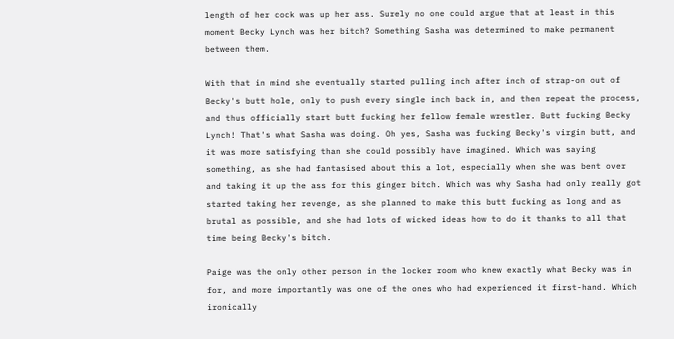length of her cock was up her ass. Surely no one could argue that at least in this moment Becky Lynch was her bitch? Something Sasha was determined to make permanent between them.

With that in mind she eventually started pulling inch after inch of strap-on out of Becky's butt hole, only to push every single inch back in, and then repeat the process, and thus officially start butt fucking her fellow female wrestler. Butt fucking Becky Lynch! That's what Sasha was doing. Oh yes, Sasha was fucking Becky's virgin butt, and it was more satisfying than she could possibly have imagined. Which was saying something, as she had fantasised about this a lot, especially when she was bent over and taking it up the ass for this ginger bitch. Which was why Sasha had only really got started taking her revenge, as she planned to make this butt fucking as long and as brutal as possible, and she had lots of wicked ideas how to do it thanks to all that time being Becky's bitch.

Paige was the only other person in the locker room who knew exactly what Becky was in for, and more importantly was one of the ones who had experienced it first-hand. Which ironically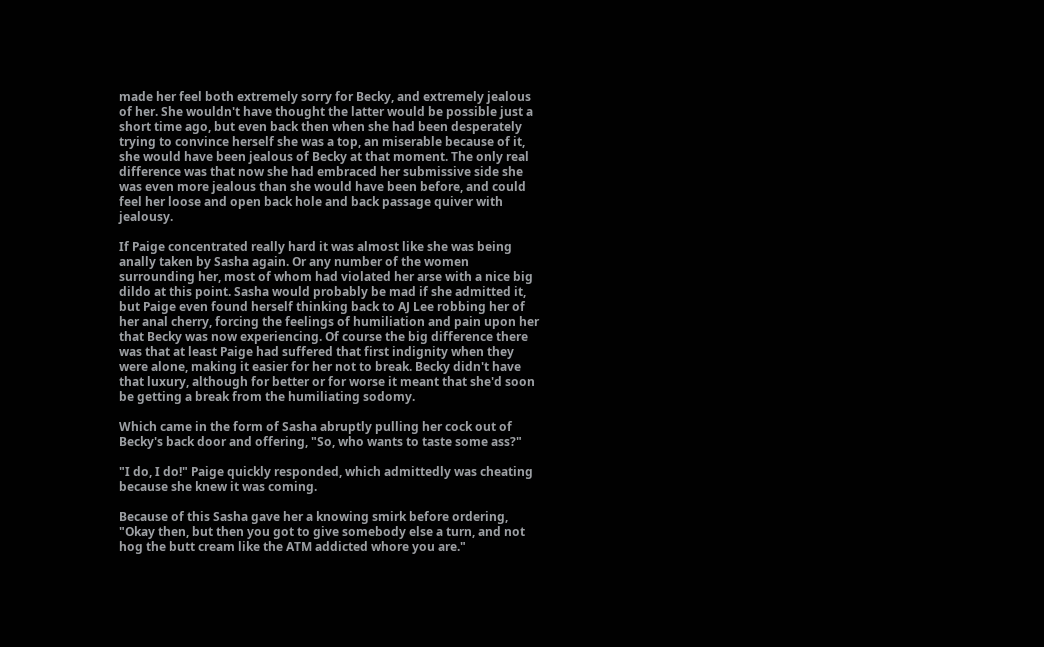made her feel both extremely sorry for Becky, and extremely jealous of her. She wouldn't have thought the latter would be possible just a short time ago, but even back then when she had been desperately trying to convince herself she was a top, an miserable because of it, she would have been jealous of Becky at that moment. The only real difference was that now she had embraced her submissive side she was even more jealous than she would have been before, and could feel her loose and open back hole and back passage quiver with jealousy.

If Paige concentrated really hard it was almost like she was being anally taken by Sasha again. Or any number of the women surrounding her, most of whom had violated her arse with a nice big dildo at this point. Sasha would probably be mad if she admitted it, but Paige even found herself thinking back to AJ Lee robbing her of her anal cherry, forcing the feelings of humiliation and pain upon her that Becky was now experiencing. Of course the big difference there was that at least Paige had suffered that first indignity when they were alone, making it easier for her not to break. Becky didn't have that luxury, although for better or for worse it meant that she'd soon be getting a break from the humiliating sodomy.

Which came in the form of Sasha abruptly pulling her cock out of Becky's back door and offering, "So, who wants to taste some ass?"

"I do, I do!" Paige quickly responded, which admittedly was cheating because she knew it was coming.

Because of this Sasha gave her a knowing smirk before ordering, "Okay then, but then you got to give somebody else a turn, and not hog the butt cream like the ATM addicted whore you are."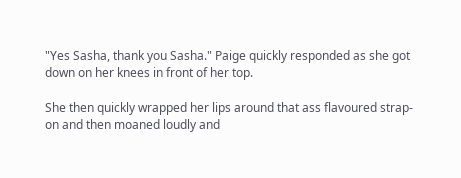"Yes Sasha, thank you Sasha." Paige quickly responded as she got down on her knees in front of her top.

She then quickly wrapped her lips around that ass flavoured strap-on and then moaned loudly and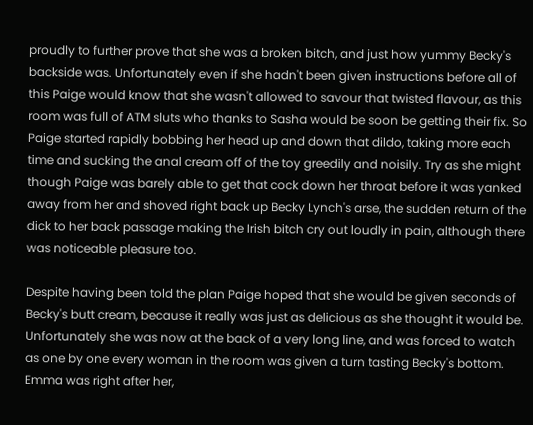proudly to further prove that she was a broken bitch, and just how yummy Becky's backside was. Unfortunately even if she hadn't been given instructions before all of this Paige would know that she wasn't allowed to savour that twisted flavour, as this room was full of ATM sluts who thanks to Sasha would be soon be getting their fix. So Paige started rapidly bobbing her head up and down that dildo, taking more each time and sucking the anal cream off of the toy greedily and noisily. Try as she might though Paige was barely able to get that cock down her throat before it was yanked away from her and shoved right back up Becky Lynch's arse, the sudden return of the dick to her back passage making the Irish bitch cry out loudly in pain, although there was noticeable pleasure too.

Despite having been told the plan Paige hoped that she would be given seconds of Becky's butt cream, because it really was just as delicious as she thought it would be. Unfortunately she was now at the back of a very long line, and was forced to watch as one by one every woman in the room was given a turn tasting Becky's bottom. Emma was right after her,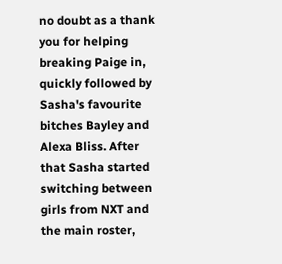no doubt as a thank you for helping breaking Paige in, quickly followed by Sasha's favourite bitches Bayley and Alexa Bliss. After that Sasha started switching between girls from NXT and the main roster,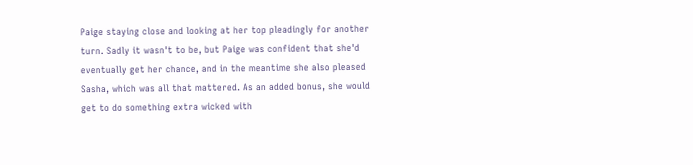Paige staying close and looking at her top pleadingly for another turn. Sadly it wasn't to be, but Paige was confident that she'd eventually get her chance, and in the meantime she also pleased Sasha, which was all that mattered. As an added bonus, she would get to do something extra wicked with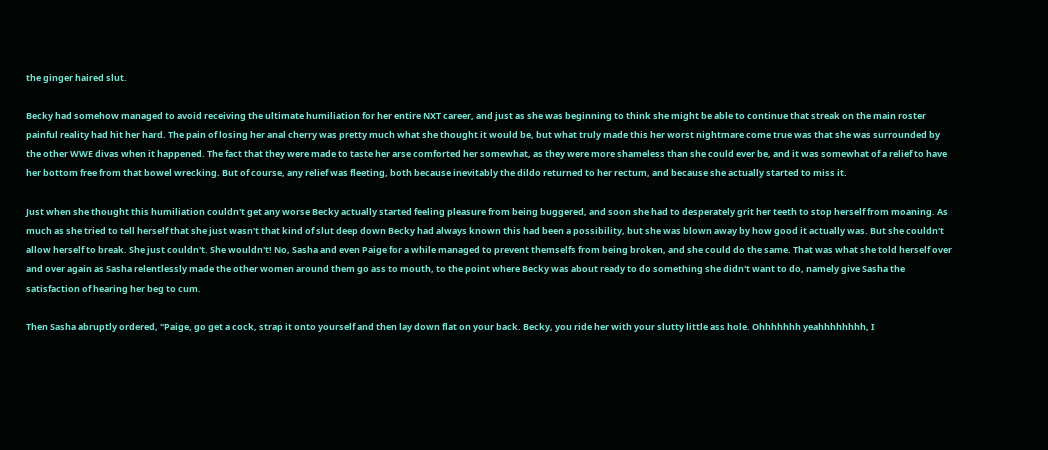the ginger haired slut.

Becky had somehow managed to avoid receiving the ultimate humiliation for her entire NXT career, and just as she was beginning to think she might be able to continue that streak on the main roster painful reality had hit her hard. The pain of losing her anal cherry was pretty much what she thought it would be, but what truly made this her worst nightmare come true was that she was surrounded by the other WWE divas when it happened. The fact that they were made to taste her arse comforted her somewhat, as they were more shameless than she could ever be, and it was somewhat of a relief to have her bottom free from that bowel wrecking. But of course, any relief was fleeting, both because inevitably the dildo returned to her rectum, and because she actually started to miss it.

Just when she thought this humiliation couldn't get any worse Becky actually started feeling pleasure from being buggered, and soon she had to desperately grit her teeth to stop herself from moaning. As much as she tried to tell herself that she just wasn't that kind of slut deep down Becky had always known this had been a possibility, but she was blown away by how good it actually was. But she couldn't allow herself to break. She just couldn't. She wouldn't! No, Sasha and even Paige for a while managed to prevent themselfs from being broken, and she could do the same. That was what she told herself over and over again as Sasha relentlessly made the other women around them go ass to mouth, to the point where Becky was about ready to do something she didn't want to do, namely give Sasha the satisfaction of hearing her beg to cum.

Then Sasha abruptly ordered, "Paige, go get a cock, strap it onto yourself and then lay down flat on your back. Becky, you ride her with your slutty little ass hole. Ohhhhhhh yeahhhhhhhh, I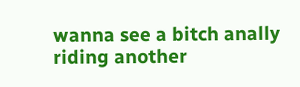wanna see a bitch anally riding another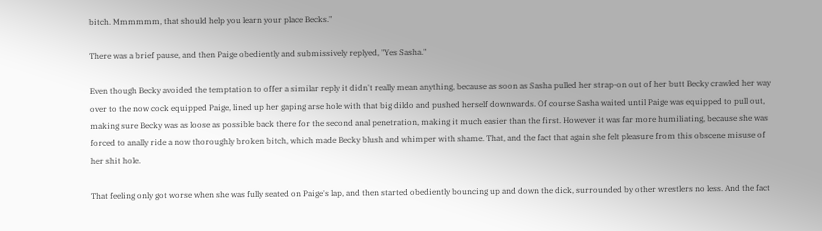bitch. Mmmmmm, that should help you learn your place Becks."

There was a brief pause, and then Paige obediently and submissively replyed, "Yes Sasha."

Even though Becky avoided the temptation to offer a similar reply it didn't really mean anything, because as soon as Sasha pulled her strap-on out of her butt Becky crawled her way over to the now cock equipped Paige, lined up her gaping arse hole with that big dildo and pushed herself downwards. Of course Sasha waited until Paige was equipped to pull out, making sure Becky was as loose as possible back there for the second anal penetration, making it much easier than the first. However it was far more humiliating, because she was forced to anally ride a now thoroughly broken bitch, which made Becky blush and whimper with shame. That, and the fact that again she felt pleasure from this obscene misuse of her shit hole.

That feeling only got worse when she was fully seated on Paige's lap, and then started obediently bouncing up and down the dick, surrounded by other wrestlers no less. And the fact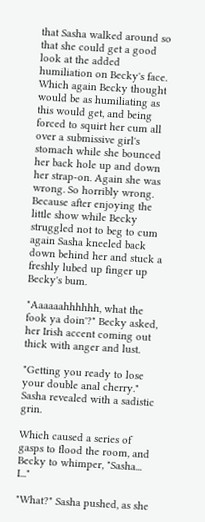that Sasha walked around so that she could get a good look at the added humiliation on Becky's face. Which again Becky thought would be as humiliating as this would get, and being forced to squirt her cum all over a submissive girl's stomach while she bounced her back hole up and down her strap-on. Again she was wrong. So horribly wrong. Because after enjoying the little show while Becky struggled not to beg to cum again Sasha kneeled back down behind her and stuck a freshly lubed up finger up Becky's bum.

"Aaaaaahhhhhh, what the fook ya doin'?" Becky asked, her Irish accent coming out thick with anger and lust.

"Getting you ready to lose your double anal cherry." Sasha revealed with a sadistic grin.

Which caused a series of gasps to flood the room, and Becky to whimper, "Sasha... I..."

"What?" Sasha pushed, as she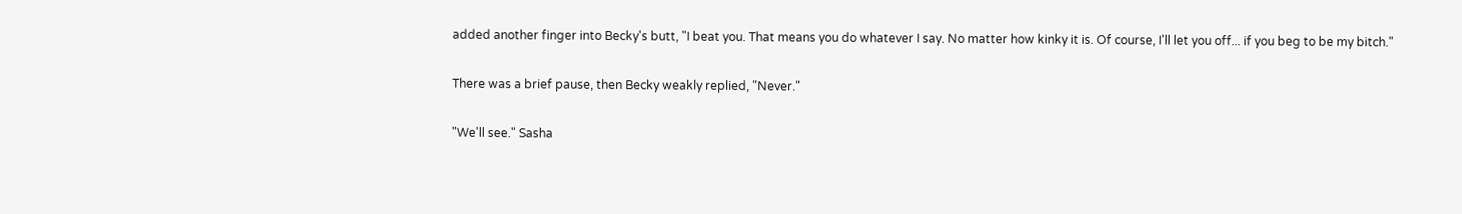added another finger into Becky's butt, "I beat you. That means you do whatever I say. No matter how kinky it is. Of course, I'll let you off... if you beg to be my bitch."

There was a brief pause, then Becky weakly replied, "Never."

"We'll see." Sasha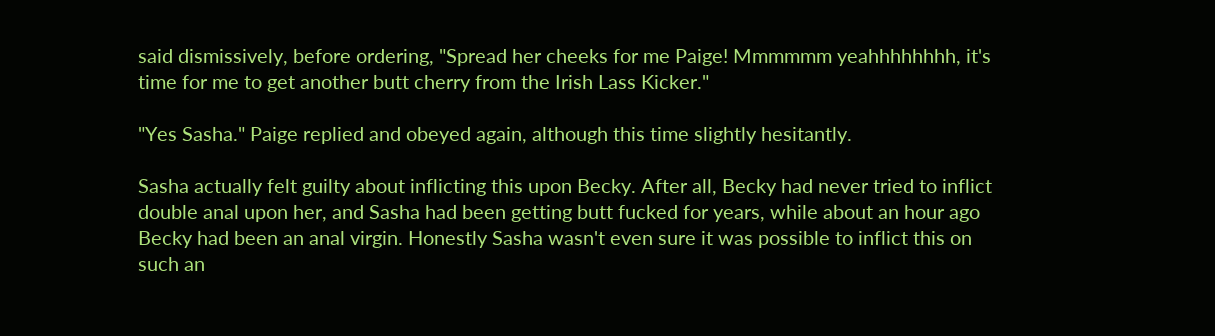said dismissively, before ordering, "Spread her cheeks for me Paige! Mmmmmm yeahhhhhhhh, it's time for me to get another butt cherry from the Irish Lass Kicker."

"Yes Sasha." Paige replied and obeyed again, although this time slightly hesitantly.

Sasha actually felt guilty about inflicting this upon Becky. After all, Becky had never tried to inflict double anal upon her, and Sasha had been getting butt fucked for years, while about an hour ago Becky had been an anal virgin. Honestly Sasha wasn't even sure it was possible to inflict this on such an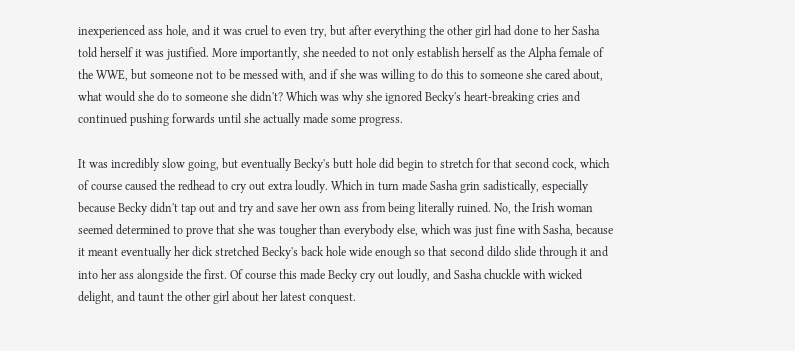inexperienced ass hole, and it was cruel to even try, but after everything the other girl had done to her Sasha told herself it was justified. More importantly, she needed to not only establish herself as the Alpha female of the WWE, but someone not to be messed with, and if she was willing to do this to someone she cared about, what would she do to someone she didn't? Which was why she ignored Becky's heart-breaking cries and continued pushing forwards until she actually made some progress.

It was incredibly slow going, but eventually Becky's butt hole did begin to stretch for that second cock, which of course caused the redhead to cry out extra loudly. Which in turn made Sasha grin sadistically, especially because Becky didn't tap out and try and save her own ass from being literally ruined. No, the Irish woman seemed determined to prove that she was tougher than everybody else, which was just fine with Sasha, because it meant eventually her dick stretched Becky's back hole wide enough so that second dildo slide through it and into her ass alongside the first. Of course this made Becky cry out loudly, and Sasha chuckle with wicked delight, and taunt the other girl about her latest conquest.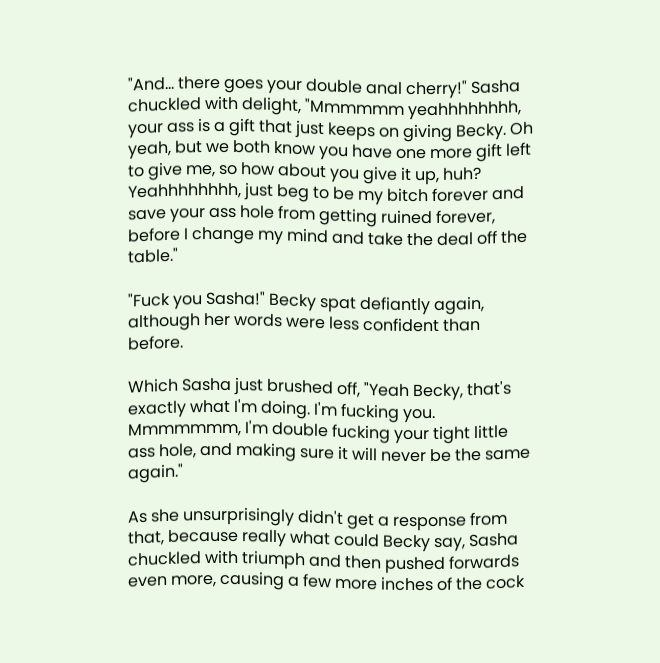"And... there goes your double anal cherry!" Sasha chuckled with delight, "Mmmmmm yeahhhhhhhh, your ass is a gift that just keeps on giving Becky. Oh yeah, but we both know you have one more gift left to give me, so how about you give it up, huh? Yeahhhhhhhh, just beg to be my bitch forever and save your ass hole from getting ruined forever, before I change my mind and take the deal off the table."

"Fuck you Sasha!" Becky spat defiantly again, although her words were less confident than before.

Which Sasha just brushed off, "Yeah Becky, that's exactly what I'm doing. I'm fucking you. Mmmmmmm, I'm double fucking your tight little ass hole, and making sure it will never be the same again."

As she unsurprisingly didn't get a response from that, because really what could Becky say, Sasha chuckled with triumph and then pushed forwards even more, causing a few more inches of the cock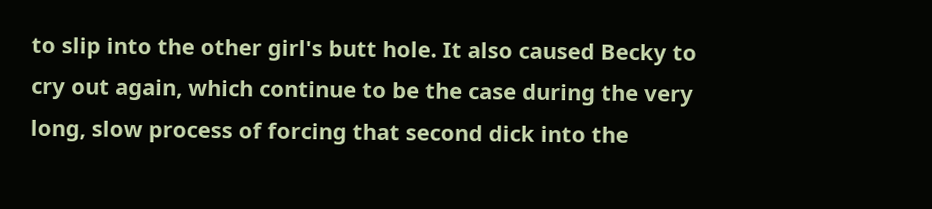to slip into the other girl's butt hole. It also caused Becky to cry out again, which continue to be the case during the very long, slow process of forcing that second dick into the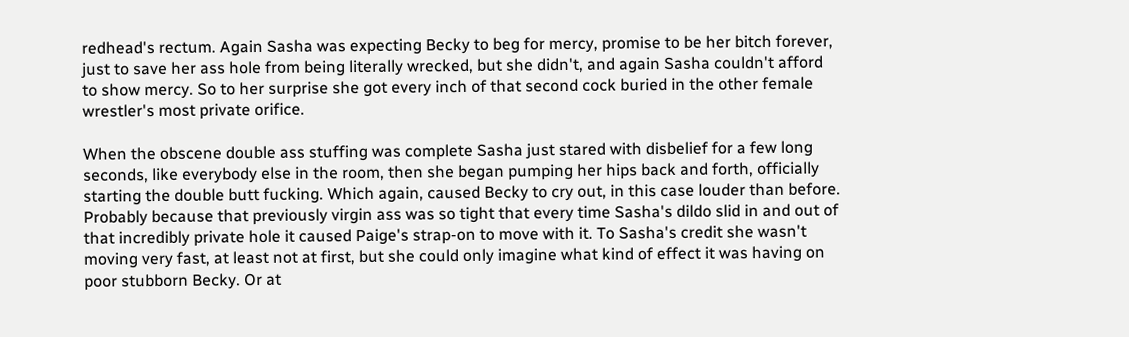redhead's rectum. Again Sasha was expecting Becky to beg for mercy, promise to be her bitch forever, just to save her ass hole from being literally wrecked, but she didn't, and again Sasha couldn't afford to show mercy. So to her surprise she got every inch of that second cock buried in the other female wrestler's most private orifice.

When the obscene double ass stuffing was complete Sasha just stared with disbelief for a few long seconds, like everybody else in the room, then she began pumping her hips back and forth, officially starting the double butt fucking. Which again, caused Becky to cry out, in this case louder than before. Probably because that previously virgin ass was so tight that every time Sasha's dildo slid in and out of that incredibly private hole it caused Paige's strap-on to move with it. To Sasha's credit she wasn't moving very fast, at least not at first, but she could only imagine what kind of effect it was having on poor stubborn Becky. Or at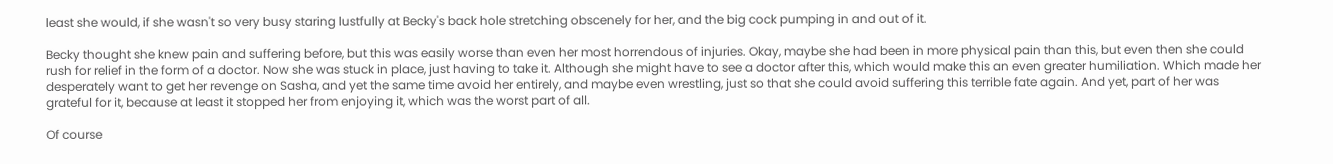least she would, if she wasn't so very busy staring lustfully at Becky's back hole stretching obscenely for her, and the big cock pumping in and out of it.

Becky thought she knew pain and suffering before, but this was easily worse than even her most horrendous of injuries. Okay, maybe she had been in more physical pain than this, but even then she could rush for relief in the form of a doctor. Now she was stuck in place, just having to take it. Although she might have to see a doctor after this, which would make this an even greater humiliation. Which made her desperately want to get her revenge on Sasha, and yet the same time avoid her entirely, and maybe even wrestling, just so that she could avoid suffering this terrible fate again. And yet, part of her was grateful for it, because at least it stopped her from enjoying it, which was the worst part of all.

Of course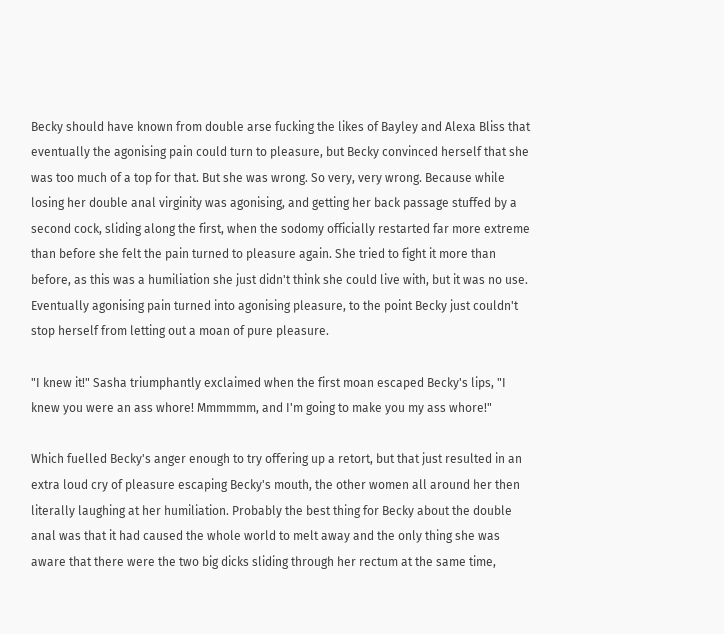Becky should have known from double arse fucking the likes of Bayley and Alexa Bliss that eventually the agonising pain could turn to pleasure, but Becky convinced herself that she was too much of a top for that. But she was wrong. So very, very wrong. Because while losing her double anal virginity was agonising, and getting her back passage stuffed by a second cock, sliding along the first, when the sodomy officially restarted far more extreme than before she felt the pain turned to pleasure again. She tried to fight it more than before, as this was a humiliation she just didn't think she could live with, but it was no use. Eventually agonising pain turned into agonising pleasure, to the point Becky just couldn't stop herself from letting out a moan of pure pleasure.

"I knew it!" Sasha triumphantly exclaimed when the first moan escaped Becky's lips, "I knew you were an ass whore! Mmmmmm, and I'm going to make you my ass whore!"

Which fuelled Becky's anger enough to try offering up a retort, but that just resulted in an extra loud cry of pleasure escaping Becky's mouth, the other women all around her then literally laughing at her humiliation. Probably the best thing for Becky about the double anal was that it had caused the whole world to melt away and the only thing she was aware that there were the two big dicks sliding through her rectum at the same time,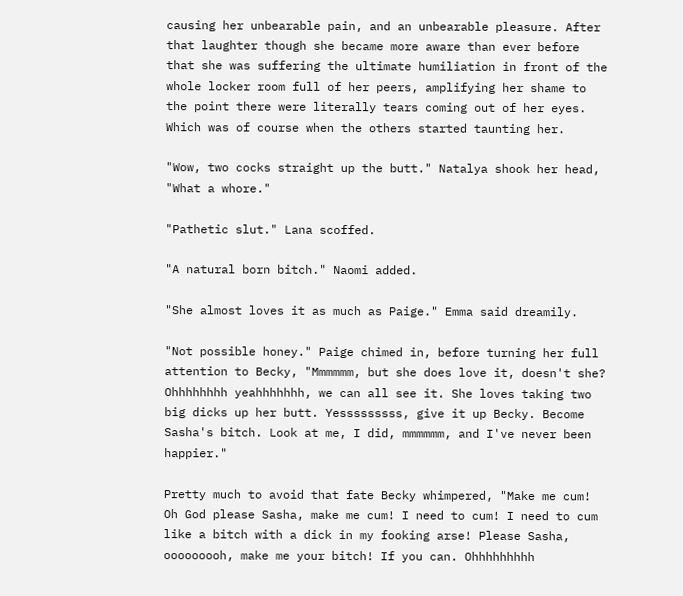causing her unbearable pain, and an unbearable pleasure. After that laughter though she became more aware than ever before that she was suffering the ultimate humiliation in front of the whole locker room full of her peers, amplifying her shame to the point there were literally tears coming out of her eyes. Which was of course when the others started taunting her.

"Wow, two cocks straight up the butt." Natalya shook her head, "What a whore."

"Pathetic slut." Lana scoffed.

"A natural born bitch." Naomi added.

"She almost loves it as much as Paige." Emma said dreamily.

"Not possible honey." Paige chimed in, before turning her full attention to Becky, "Mmmmmm, but she does love it, doesn't she? Ohhhhhhhh yeahhhhhhh, we can all see it. She loves taking two big dicks up her butt. Yesssssssss, give it up Becky. Become Sasha's bitch. Look at me, I did, mmmmmm, and I've never been happier."

Pretty much to avoid that fate Becky whimpered, "Make me cum! Oh God please Sasha, make me cum! I need to cum! I need to cum like a bitch with a dick in my fooking arse! Please Sasha, ooooooooh, make me your bitch! If you can. Ohhhhhhhhh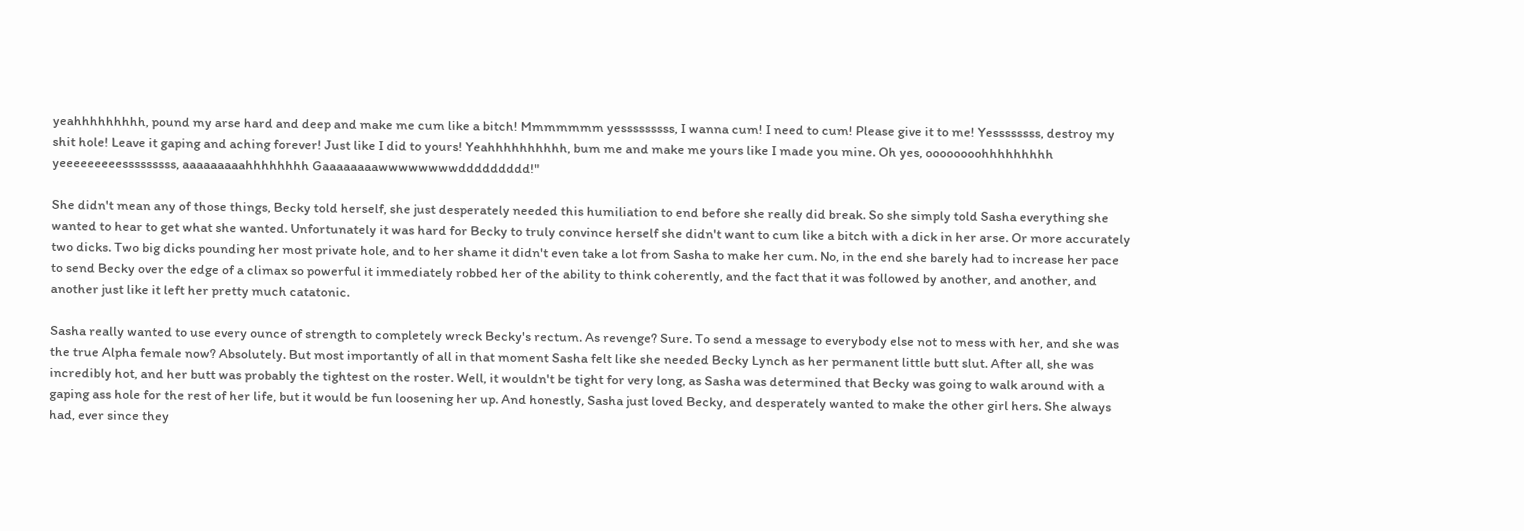yeahhhhhhhhh, pound my arse hard and deep and make me cum like a bitch! Mmmmmmm yesssssssss, I wanna cum! I need to cum! Please give it to me! Yessssssss, destroy my shit hole! Leave it gaping and aching forever! Just like I did to yours! Yeahhhhhhhhhh, bum me and make me yours like I made you mine. Oh yes, oooooooohhhhhhhhh yeeeeeeeeesssssssss, aaaaaaaaahhhhhhhh Gaaaaaaaawwwwwwwwddddddddd!"

She didn't mean any of those things, Becky told herself, she just desperately needed this humiliation to end before she really did break. So she simply told Sasha everything she wanted to hear to get what she wanted. Unfortunately it was hard for Becky to truly convince herself she didn't want to cum like a bitch with a dick in her arse. Or more accurately two dicks. Two big dicks pounding her most private hole, and to her shame it didn't even take a lot from Sasha to make her cum. No, in the end she barely had to increase her pace to send Becky over the edge of a climax so powerful it immediately robbed her of the ability to think coherently, and the fact that it was followed by another, and another, and another just like it left her pretty much catatonic.

Sasha really wanted to use every ounce of strength to completely wreck Becky's rectum. As revenge? Sure. To send a message to everybody else not to mess with her, and she was the true Alpha female now? Absolutely. But most importantly of all in that moment Sasha felt like she needed Becky Lynch as her permanent little butt slut. After all, she was incredibly hot, and her butt was probably the tightest on the roster. Well, it wouldn't be tight for very long, as Sasha was determined that Becky was going to walk around with a gaping ass hole for the rest of her life, but it would be fun loosening her up. And honestly, Sasha just loved Becky, and desperately wanted to make the other girl hers. She always had, ever since they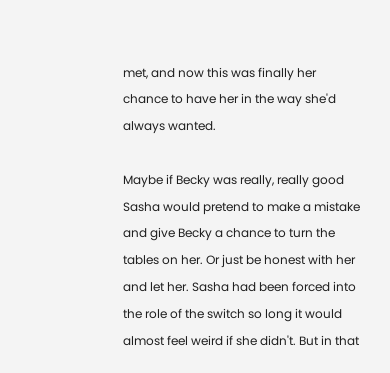met, and now this was finally her chance to have her in the way she'd always wanted.

Maybe if Becky was really, really good Sasha would pretend to make a mistake and give Becky a chance to turn the tables on her. Or just be honest with her and let her. Sasha had been forced into the role of the switch so long it would almost feel weird if she didn't. But in that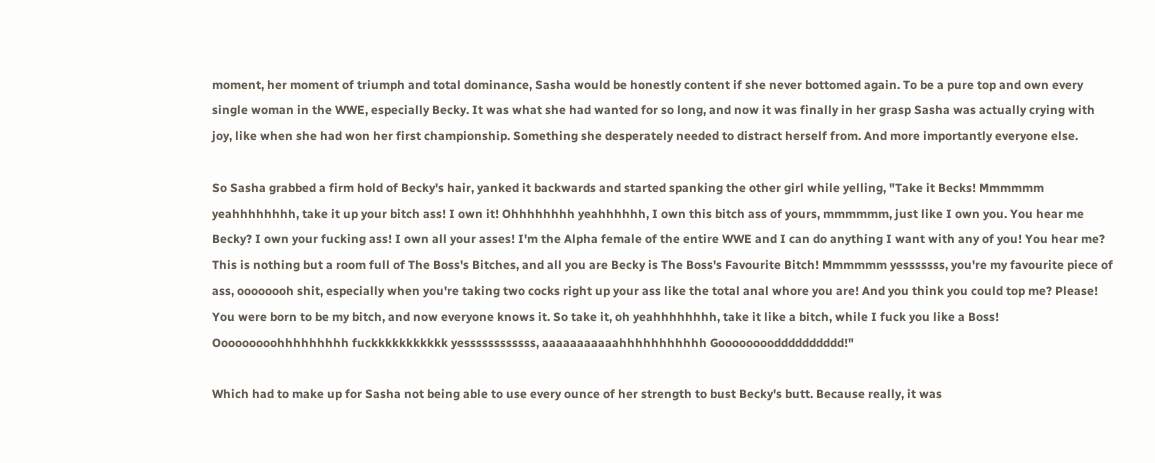moment, her moment of triumph and total dominance, Sasha would be honestly content if she never bottomed again. To be a pure top and own every single woman in the WWE, especially Becky. It was what she had wanted for so long, and now it was finally in her grasp Sasha was actually crying with joy, like when she had won her first championship. Something she desperately needed to distract herself from. And more importantly everyone else.

So Sasha grabbed a firm hold of Becky's hair, yanked it backwards and started spanking the other girl while yelling, "Take it Becks! Mmmmmm yeahhhhhhhh, take it up your bitch ass! I own it! Ohhhhhhhh yeahhhhhh, I own this bitch ass of yours, mmmmmm, just like I own you. You hear me Becky? I own your fucking ass! I own all your asses! I'm the Alpha female of the entire WWE and I can do anything I want with any of you! You hear me? This is nothing but a room full of The Boss's Bitches, and all you are Becky is The Boss's Favourite Bitch! Mmmmmm yesssssss, you're my favourite piece of ass, oooooooh shit, especially when you're taking two cocks right up your ass like the total anal whore you are! And you think you could top me? Please! You were born to be my bitch, and now everyone knows it. So take it, oh yeahhhhhhhh, take it like a bitch, while I fuck you like a Boss! Ooooooooohhhhhhhhh fuckkkkkkkkkkk yessssssssssss, aaaaaaaaaaahhhhhhhhhhh Goooooooodddddddddd!"

Which had to make up for Sasha not being able to use every ounce of her strength to bust Becky's butt. Because really, it was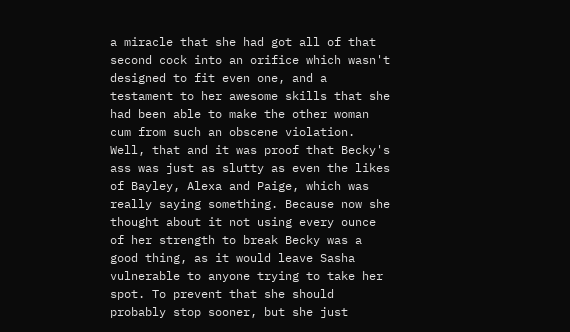a miracle that she had got all of that second cock into an orifice which wasn't designed to fit even one, and a testament to her awesome skills that she had been able to make the other woman cum from such an obscene violation. Well, that and it was proof that Becky's ass was just as slutty as even the likes of Bayley, Alexa and Paige, which was really saying something. Because now she thought about it not using every ounce of her strength to break Becky was a good thing, as it would leave Sasha vulnerable to anyone trying to take her spot. To prevent that she should probably stop sooner, but she just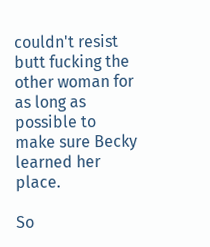couldn't resist butt fucking the other woman for as long as possible to make sure Becky learned her place.

So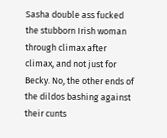Sasha double ass fucked the stubborn Irish woman through climax after climax, and not just for Becky. No, the other ends of the dildos bashing against their cunts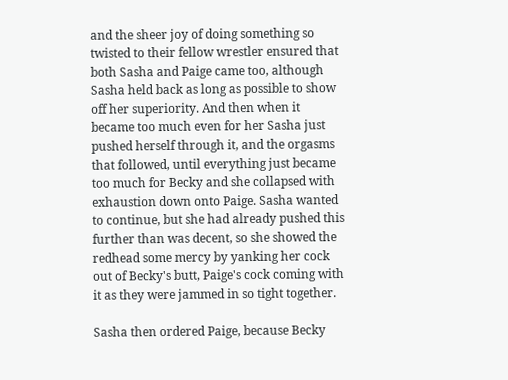and the sheer joy of doing something so twisted to their fellow wrestler ensured that both Sasha and Paige came too, although Sasha held back as long as possible to show off her superiority. And then when it became too much even for her Sasha just pushed herself through it, and the orgasms that followed, until everything just became too much for Becky and she collapsed with exhaustion down onto Paige. Sasha wanted to continue, but she had already pushed this further than was decent, so she showed the redhead some mercy by yanking her cock out of Becky's butt, Paige's cock coming with it as they were jammed in so tight together.

Sasha then ordered Paige, because Becky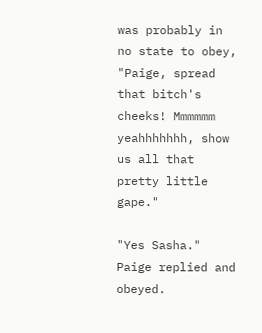was probably in no state to obey, "Paige, spread that bitch's cheeks! Mmmmmm yeahhhhhhh, show us all that pretty little gape."

"Yes Sasha." Paige replied and obeyed.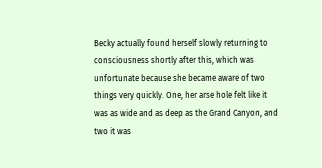Becky actually found herself slowly returning to consciousness shortly after this, which was unfortunate because she became aware of two things very quickly. One, her arse hole felt like it was as wide and as deep as the Grand Canyon, and two it was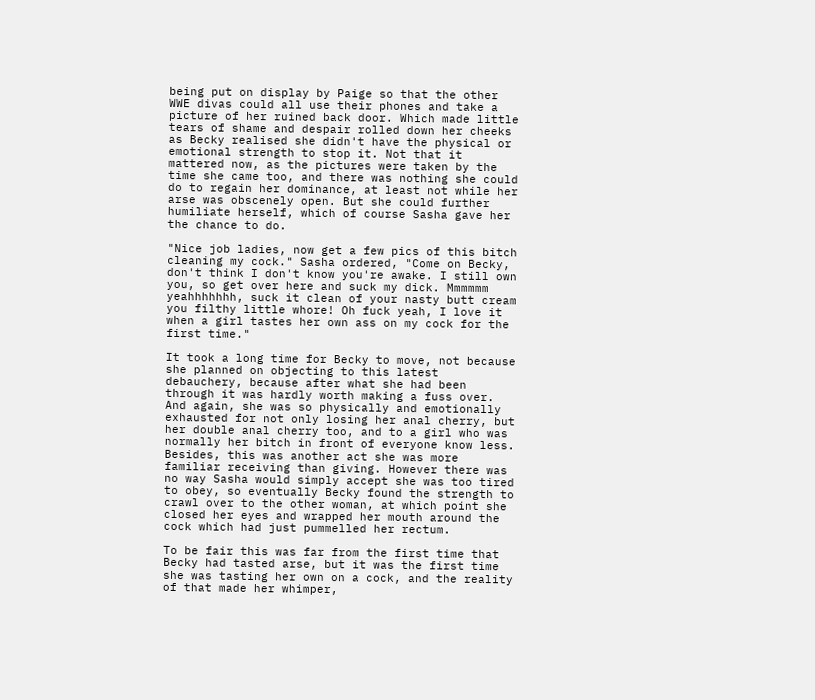being put on display by Paige so that the other WWE divas could all use their phones and take a picture of her ruined back door. Which made little tears of shame and despair rolled down her cheeks as Becky realised she didn't have the physical or emotional strength to stop it. Not that it mattered now, as the pictures were taken by the time she came too, and there was nothing she could do to regain her dominance, at least not while her arse was obscenely open. But she could further humiliate herself, which of course Sasha gave her the chance to do.

"Nice job ladies, now get a few pics of this bitch cleaning my cock." Sasha ordered, "Come on Becky, don't think I don't know you're awake. I still own you, so get over here and suck my dick. Mmmmmm yeahhhhhhh, suck it clean of your nasty butt cream you filthy little whore! Oh fuck yeah, I love it when a girl tastes her own ass on my cock for the first time."

It took a long time for Becky to move, not because she planned on objecting to this latest debauchery, because after what she had been through it was hardly worth making a fuss over. And again, she was so physically and emotionally exhausted for not only losing her anal cherry, but her double anal cherry too, and to a girl who was normally her bitch in front of everyone know less. Besides, this was another act she was more familiar receiving than giving. However there was no way Sasha would simply accept she was too tired to obey, so eventually Becky found the strength to crawl over to the other woman, at which point she closed her eyes and wrapped her mouth around the cock which had just pummelled her rectum.

To be fair this was far from the first time that Becky had tasted arse, but it was the first time she was tasting her own on a cock, and the reality of that made her whimper,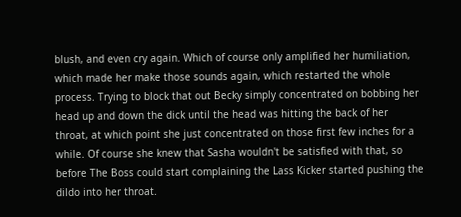blush, and even cry again. Which of course only amplified her humiliation, which made her make those sounds again, which restarted the whole process. Trying to block that out Becky simply concentrated on bobbing her head up and down the dick until the head was hitting the back of her throat, at which point she just concentrated on those first few inches for a while. Of course she knew that Sasha wouldn't be satisfied with that, so before The Boss could start complaining the Lass Kicker started pushing the dildo into her throat.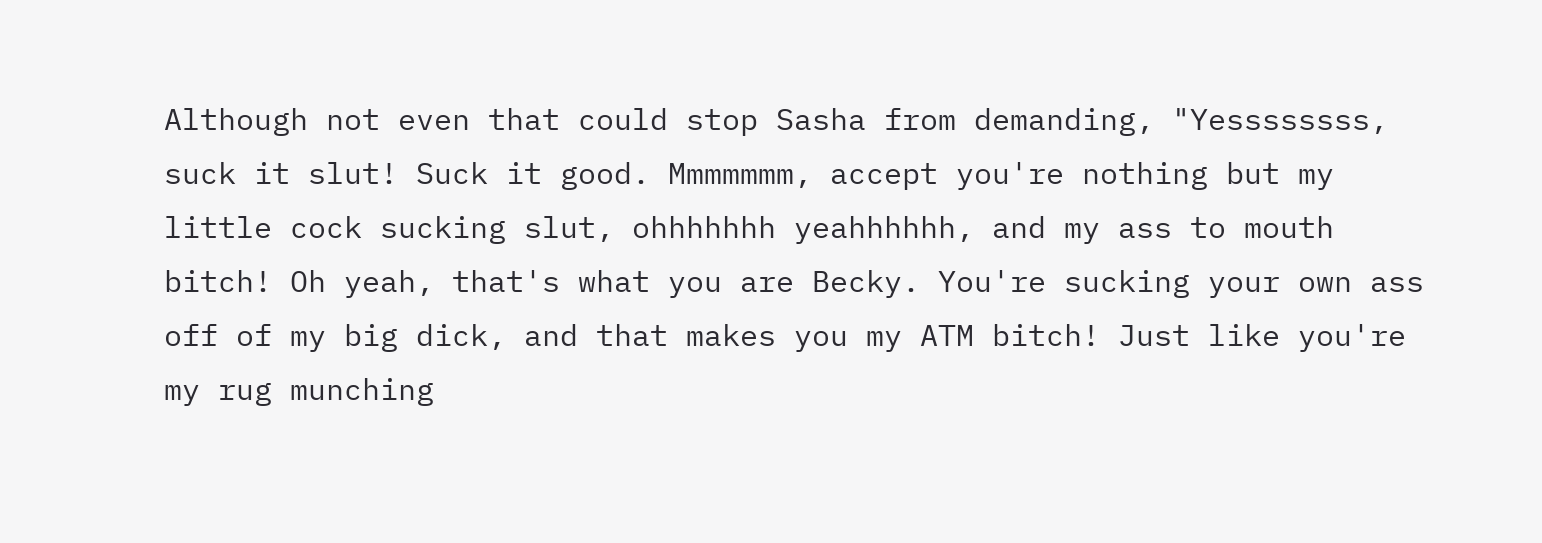Although not even that could stop Sasha from demanding, "Yessssssss, suck it slut! Suck it good. Mmmmmmm, accept you're nothing but my little cock sucking slut, ohhhhhhh yeahhhhhh, and my ass to mouth bitch! Oh yeah, that's what you are Becky. You're sucking your own ass off of my big dick, and that makes you my ATM bitch! Just like you're my rug munching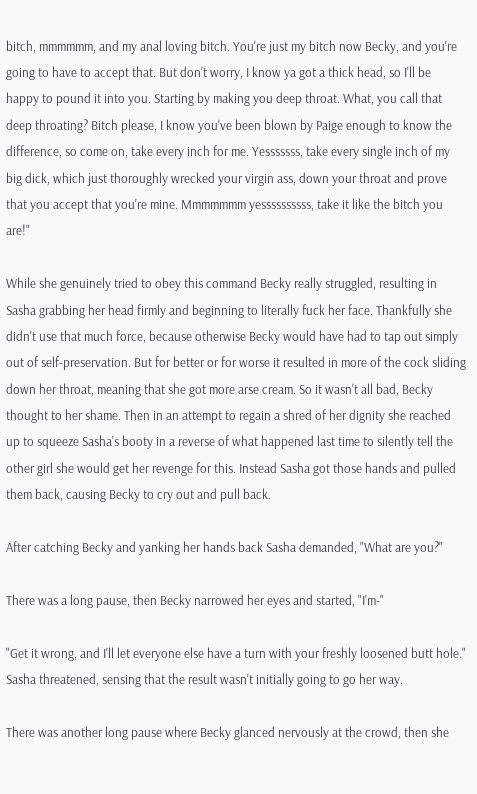bitch, mmmmmm, and my anal loving bitch. You're just my bitch now Becky, and you're going to have to accept that. But don't worry, I know ya got a thick head, so I'll be happy to pound it into you. Starting by making you deep throat. What, you call that deep throating? Bitch please, I know you've been blown by Paige enough to know the difference, so come on, take every inch for me. Yesssssss, take every single inch of my big dick, which just thoroughly wrecked your virgin ass, down your throat and prove that you accept that you're mine. Mmmmmmm yessssssssss, take it like the bitch you are!"

While she genuinely tried to obey this command Becky really struggled, resulting in Sasha grabbing her head firmly and beginning to literally fuck her face. Thankfully she didn't use that much force, because otherwise Becky would have had to tap out simply out of self-preservation. But for better or for worse it resulted in more of the cock sliding down her throat, meaning that she got more arse cream. So it wasn't all bad, Becky thought to her shame. Then in an attempt to regain a shred of her dignity she reached up to squeeze Sasha's booty in a reverse of what happened last time to silently tell the other girl she would get her revenge for this. Instead Sasha got those hands and pulled them back, causing Becky to cry out and pull back.

After catching Becky and yanking her hands back Sasha demanded, "What are you?"

There was a long pause, then Becky narrowed her eyes and started, "I'm-"

"Get it wrong, and I'll let everyone else have a turn with your freshly loosened butt hole." Sasha threatened, sensing that the result wasn't initially going to go her way.

There was another long pause where Becky glanced nervously at the crowd, then she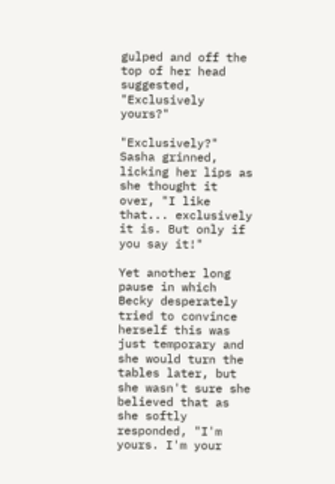gulped and off the top of her head suggested, "Exclusively yours?"

"Exclusively?" Sasha grinned, licking her lips as she thought it over, "I like that... exclusively it is. But only if you say it!"

Yet another long pause in which Becky desperately tried to convince herself this was just temporary and she would turn the tables later, but she wasn't sure she believed that as she softly responded, "I'm yours. I'm your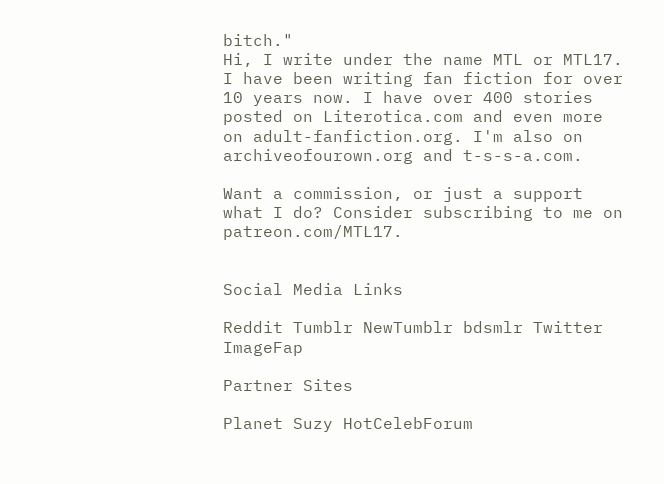bitch."
Hi, I write under the name MTL or MTL17. I have been writing fan fiction for over 10 years now. I have over 400 stories posted on Literotica.com and even more on adult-fanfiction.org. I'm also on archiveofourown.org and t-s-s-a.com.

Want a commission, or just a support what I do? Consider subscribing to me on patreon.com/MTL17.


Social Media Links

Reddit Tumblr NewTumblr bdsmlr Twitter ImageFap

Partner Sites

Planet Suzy HotCelebForum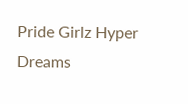Pride Girlz Hyper Dreams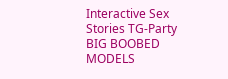Interactive Sex Stories TG-Party BIG BOOBED MODELS